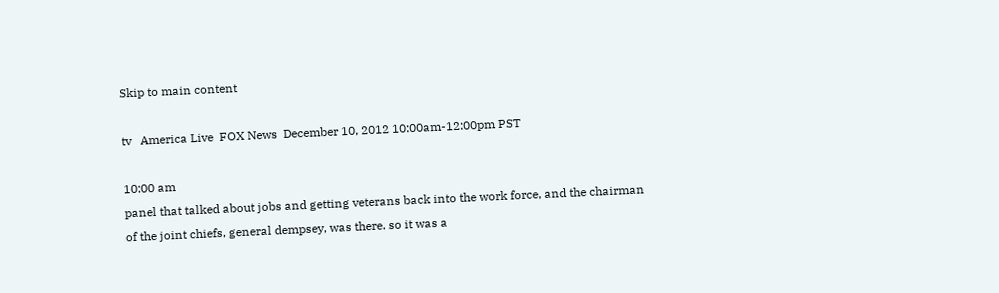Skip to main content

tv   America Live  FOX News  December 10, 2012 10:00am-12:00pm PST

10:00 am
panel that talked about jobs and getting veterans back into the work force, and the chairman of the joint chiefs, general dempsey, was there. so it was a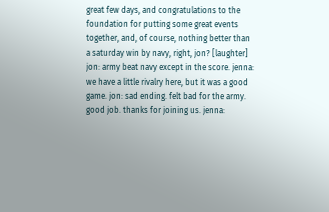great few days, and congratulations to the foundation for putting some great events together, and, of course, nothing better than a saturday win by navy, right, jon? [laughter] jon: army beat navy except in the score. jenna: we have a little rivalry here, but it was a good game. jon: sad ending. felt bad for the army. good job. thanks for joining us. jenna: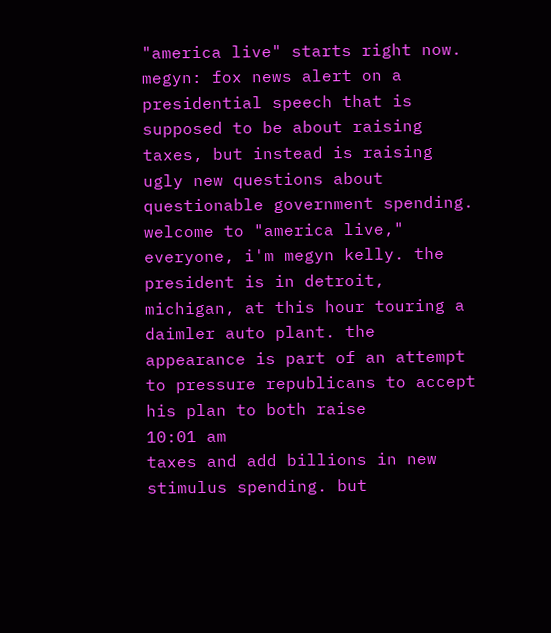"america live" starts right now. megyn: fox news alert on a presidential speech that is supposed to be about raising taxes, but instead is raising ugly new questions about questionable government spending. welcome to "america live," everyone, i'm megyn kelly. the president is in detroit, michigan, at this hour touring a daimler auto plant. the appearance is part of an attempt to pressure republicans to accept his plan to both raise
10:01 am
taxes and add billions in new stimulus spending. but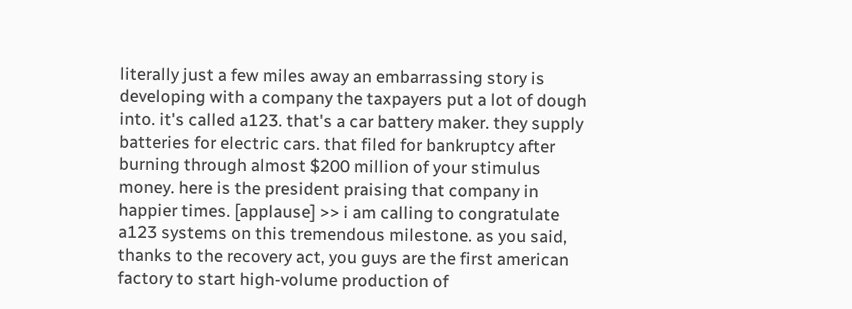literally just a few miles away an embarrassing story is developing with a company the taxpayers put a lot of dough into. it's called a123. that's a car battery maker. they supply batteries for electric cars. that filed for bankruptcy after burning through almost $200 million of your stimulus money. here is the president praising that company in happier times. [applause] >> i am calling to congratulate a123 systems on this tremendous milestone. as you said, thanks to the recovery act, you guys are the first american factory to start high-volume production of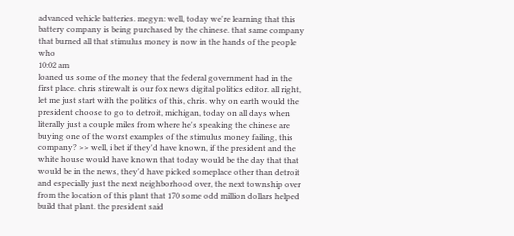advanced vehicle batteries. megyn: well, today we're learning that this battery company is being purchased by the chinese. that same company that burned all that stimulus money is now in the hands of the people who
10:02 am
loaned us some of the money that the federal government had in the first place. chris stirewalt is our fox news digital politics editor. all right, let me just start with the politics of this, chris. why on earth would the president choose to go to detroit, michigan, today on all days when literally just a couple miles from where he's speaking the chinese are buying one of the worst examples of the stimulus money failing, this company? >> well, i bet if they'd have known, if the president and the white house would have known that today would be the day that that would be in the news, they'd have picked someplace other than detroit and especially just the next neighborhood over, the next township over from the location of this plant that 170 some odd million dollars helped build that plant. the president said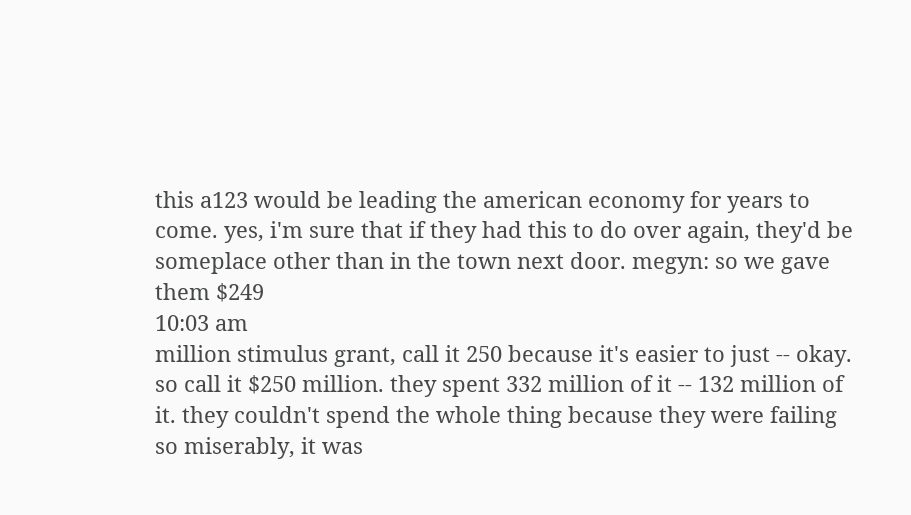this a123 would be leading the american economy for years to come. yes, i'm sure that if they had this to do over again, they'd be someplace other than in the town next door. megyn: so we gave them $249
10:03 am
million stimulus grant, call it 250 because it's easier to just -- okay. so call it $250 million. they spent 332 million of it -- 132 million of it. they couldn't spend the whole thing because they were failing so miserably, it was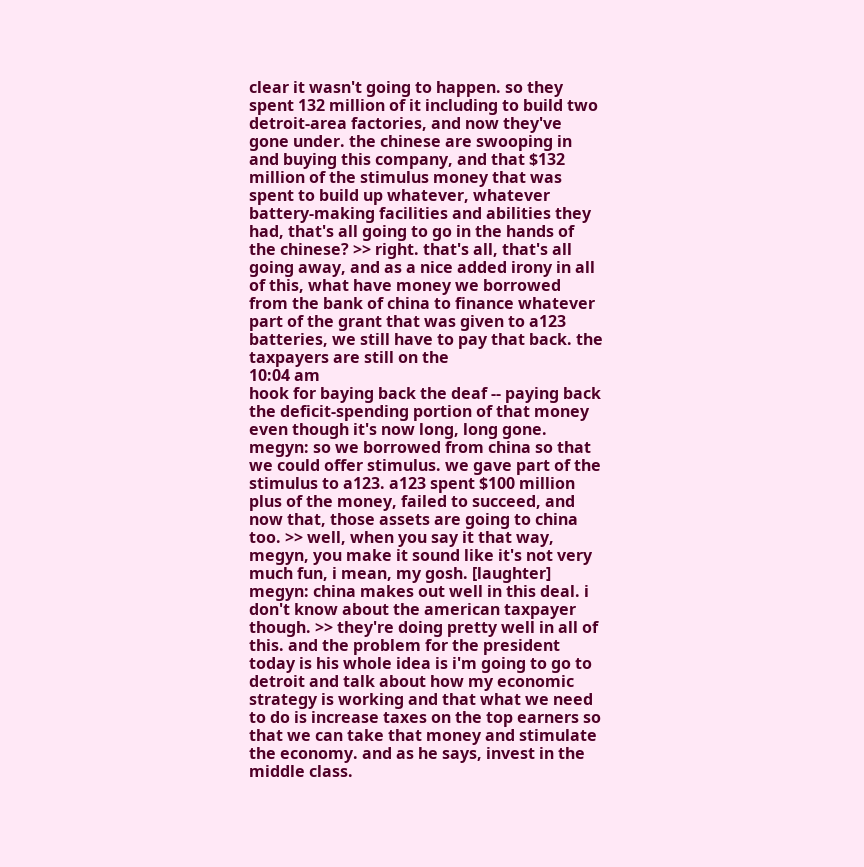clear it wasn't going to happen. so they spent 132 million of it including to build two detroit-area factories, and now they've gone under. the chinese are swooping in and buying this company, and that $132 million of the stimulus money that was spent to build up whatever, whatever battery-making facilities and abilities they had, that's all going to go in the hands of the chinese? >> right. that's all, that's all going away, and as a nice added irony in all of this, what have money we borrowed from the bank of china to finance whatever part of the grant that was given to a123 batteries, we still have to pay that back. the taxpayers are still on the
10:04 am
hook for baying back the deaf -- paying back the deficit-spending portion of that money even though it's now long, long gone. megyn: so we borrowed from china so that we could offer stimulus. we gave part of the stimulus to a123. a123 spent $100 million plus of the money, failed to succeed, and now that, those assets are going to china too. >> well, when you say it that way, megyn, you make it sound like it's not very much fun, i mean, my gosh. [laughter] megyn: china makes out well in this deal. i don't know about the american taxpayer though. >> they're doing pretty well in all of this. and the problem for the president today is his whole idea is i'm going to go to detroit and talk about how my economic strategy is working and that what we need to do is increase taxes on the top earners so that we can take that money and stimulate the economy. and as he says, invest in the middle class.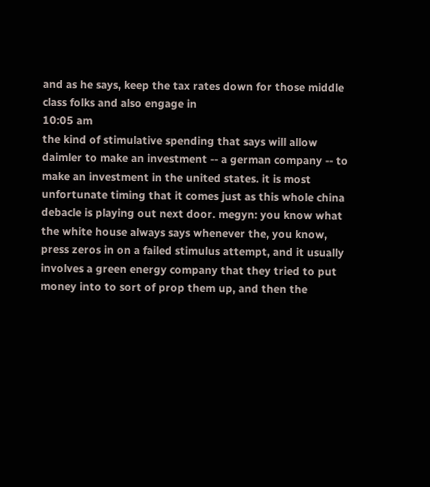and as he says, keep the tax rates down for those middle class folks and also engage in
10:05 am
the kind of stimulative spending that says will allow daimler to make an investment -- a german company -- to make an investment in the united states. it is most unfortunate timing that it comes just as this whole china debacle is playing out next door. megyn: you know what the white house always says whenever the, you know, press zeros in on a failed stimulus attempt, and it usually involves a green energy company that they tried to put money into to sort of prop them up, and then the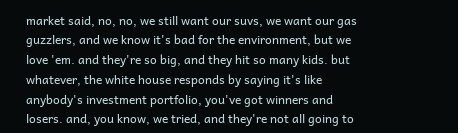market said, no, no, we still want our suvs, we want our gas guzzlers, and we know it's bad for the environment, but we love 'em. and they're so big, and they hit so many kids. but whatever, the white house responds by saying it's like anybody's investment portfolio, you've got winners and losers. and, you know, we tried, and they're not all going to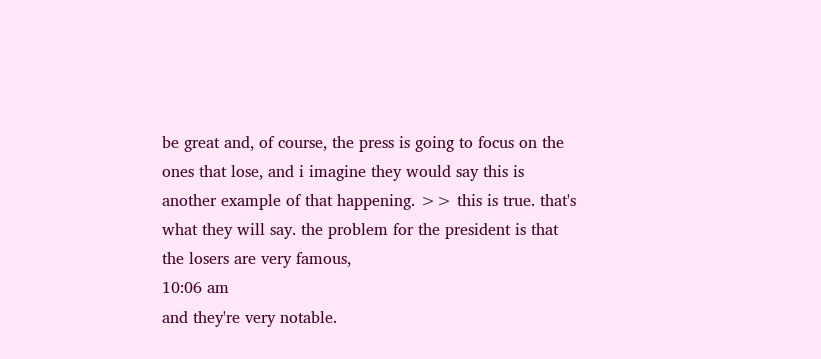be great and, of course, the press is going to focus on the ones that lose, and i imagine they would say this is another example of that happening. >> this is true. that's what they will say. the problem for the president is that the losers are very famous,
10:06 am
and they're very notable.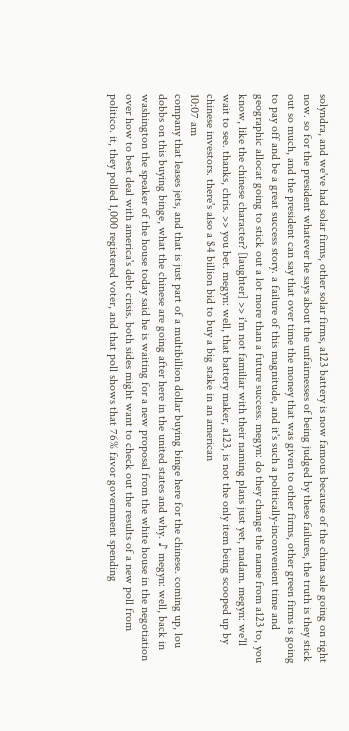solyndra, and we've had solar firms, other solar firms, a123 battery is now famous because of the china sale going on right now. so for the president whatever he says about the unfairnesses of being judged by these failures, the truth is they stick out so much, and the president can say that over time the money that was given to other firms, other green firms is going to pay off and be a great success story. a failure of this magnitude, and it's such a politically-inconvenient time and geographic allocat going to stick out a lot more than a future success. megyn: do they change the name from a123 to, you know, like the chinese character? [laughter] >> i'm not familiar with their naming plans just yet, madam. megyn: we'll wait to see. thanks, chris. >> you bet. megyn: well, that battery maker, a123, is not the only item being scooped up by chinese investors. there's also a $4 billion bid to buy a big stake in an american
10:07 am
company that leases jets, and that is just part of a multibillion dollar buying binge here for the chinese. coming up, lou dobbs on this buying binge, what the chinese are going after here in the united states and why. ♪ megyn: well, back in washington the speaker of the house today said he is waiting for a new proposal from the white house in the negotiation over how to best deal with america's debt crisis. both sides might want to check out the results of a new poll from politico. it, they polled 1,000 registered voter, and that poll shows that 76% favor government spending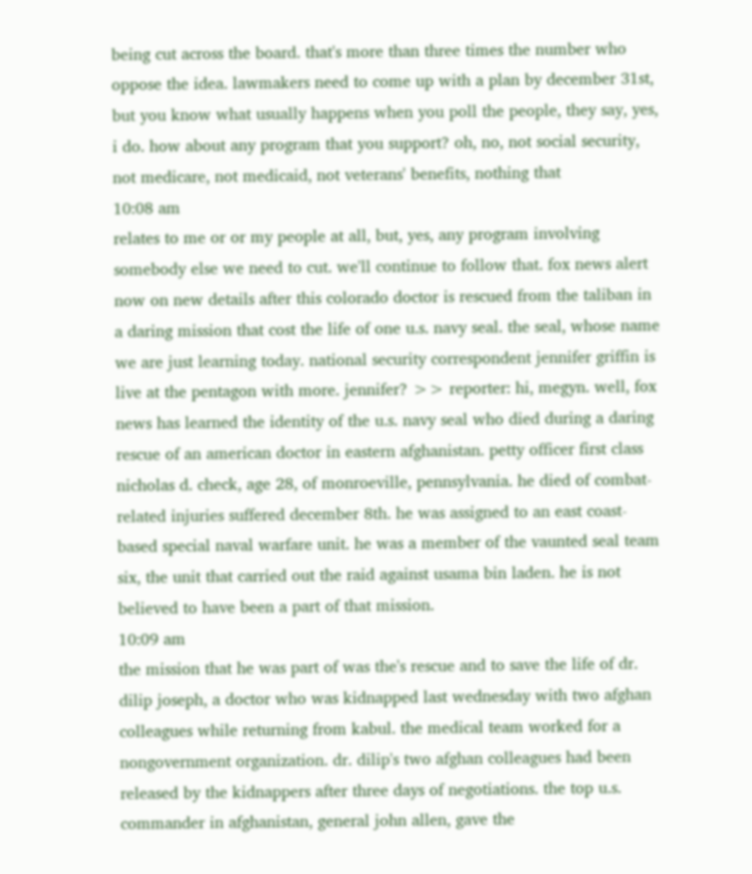being cut across the board. that's more than three times the number who oppose the idea. lawmakers need to come up with a plan by december 31st, but you know what usually happens when you poll the people, they say, yes, i do. how about any program that you support? oh, no, not social security, not medicare, not medicaid, not veterans' benefits, nothing that
10:08 am
relates to me or or my people at all, but, yes, any program involving somebody else we need to cut. we'll continue to follow that. fox news alert now on new details after this colorado doctor is rescued from the taliban in a daring mission that cost the life of one u.s. navy seal. the seal, whose name we are just learning today. national security correspondent jennifer griffin is live at the pentagon with more. jennifer? >> reporter: hi, megyn. well, fox news has learned the identity of the u.s. navy seal who died during a daring rescue of an american doctor in eastern afghanistan. petty officer first class nicholas d. check, age 28, of monroeville, pennsylvania. he died of combat-related injuries suffered december 8th. he was assigned to an east coast-based special naval warfare unit. he was a member of the vaunted seal team six, the unit that carried out the raid against usama bin laden. he is not believed to have been a part of that mission.
10:09 am
the mission that he was part of was the's rescue and to save the life of dr. dilip joseph, a doctor who was kidnapped last wednesday with two afghan colleagues while returning from kabul. the medical team worked for a nongovernment organization. dr. dilip's two afghan colleagues had been released by the kidnappers after three days of negotiations. the top u.s. commander in afghanistan, general john allen, gave the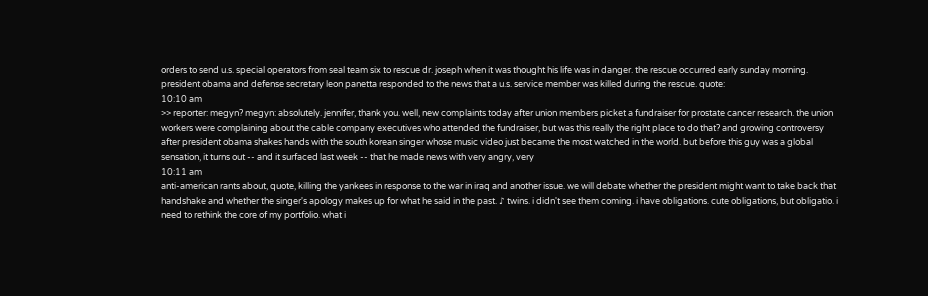orders to send u.s. special operators from seal team six to rescue dr. joseph when it was thought his life was in danger. the rescue occurred early sunday morning. president obama and defense secretary leon panetta responded to the news that a u.s. service member was killed during the rescue. quote:
10:10 am
>> reporter: megyn? megyn: absolutely. jennifer, thank you. well, new complaints today after union members picket a fundraiser for prostate cancer research. the union workers were complaining about the cable company executives who attended the fundraiser, but was this really the right place to do that? and growing controversy after president obama shakes hands with the south korean singer whose music video just became the most watched in the world. but before this guy was a global sensation, it turns out -- and it surfaced last week -- that he made news with very angry, very
10:11 am
anti-american rants about, quote, killing the yankees in response to the war in iraq and another issue. we will debate whether the president might want to take back that handshake and whether the singer's apology makes up for what he said in the past. ♪ twins. i didn't see them coming. i have obligations. cute obligations, but obligatio. i need to rethink the core of my portfolio. what i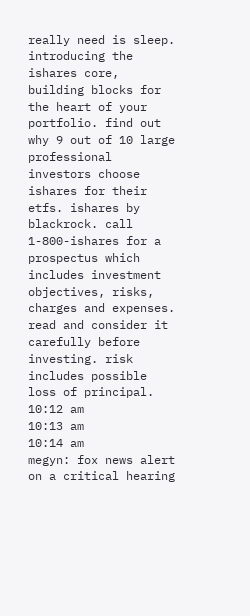really need is sleep. introducing the ishares core, building blocks for the heart of your portfolio. find out why 9 out of 10 large professional investors choose ishares for their etfs. ishares by blackrock. call 1-800-ishares for a prospectus which includes investment objectives, risks, charges and expenses. read and consider it carefully before investing. risk includes possible loss of principal.
10:12 am
10:13 am
10:14 am
megyn: fox news alert on a critical hearing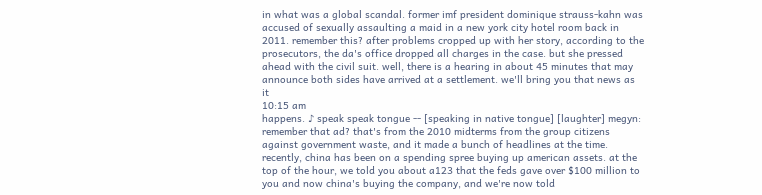in what was a global scandal. former imf president dominique strauss-kahn was accused of sexually assaulting a maid in a new york city hotel room back in 2011. remember this? after problems cropped up with her story, according to the prosecutors, the da's office dropped all charges in the case. but she pressed ahead with the civil suit. well, there is a hearing in about 45 minutes that may announce both sides have arrived at a settlement. we'll bring you that news as it
10:15 am
happens. ♪ speak speak tongue -- [speaking in native tongue] [laughter] megyn: remember that ad? that's from the 2010 midterms from the group citizens against government waste, and it made a bunch of headlines at the time. recently, china has been on a spending spree buying up american assets. at the top of the hour, we told you about a123 that the feds gave over $100 million to you and now china's buying the company, and we're now told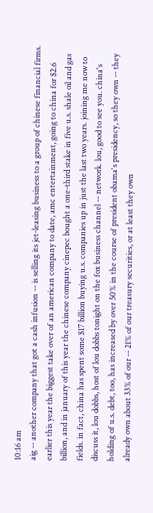10:16 am
aig -- another company that got a cash infusion -- is selling its jet-leasing business to a group of chinese financial firms. earlier this year the biggest take over of an american company to date, amc entertainment, going to china for $2.6 billion, and in january of this year the chinese company cinepec bought a one-third stake in five u.s. shale oil and gas fields. in fact, china has spent some $17 billion buying u.s. companies up in just the last two years. joining me now to discuss it, lou dobbs, host of lou dobbs tonight on the fox business channel -- network. lou, good to see you. china's holding of u.s. debt, too, has increased by over 50% in the course of president obama's presidency, so they own -- they already own about 33% of our -- 21% of our treasury securities, or at least they own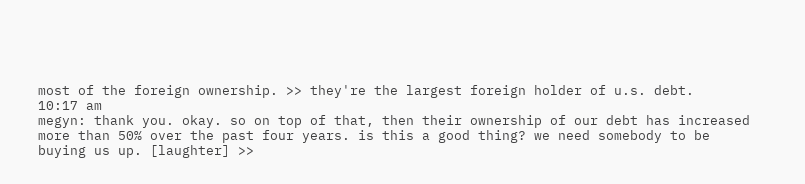most of the foreign ownership. >> they're the largest foreign holder of u.s. debt.
10:17 am
megyn: thank you. okay. so on top of that, then their ownership of our debt has increased more than 50% over the past four years. is this a good thing? we need somebody to be buying us up. [laughter] >>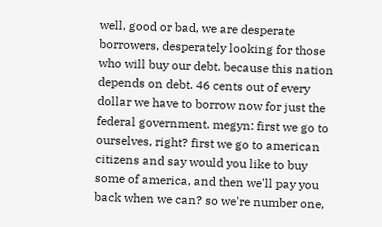well, good or bad, we are desperate borrowers, desperately looking for those who will buy our debt. because this nation depends on debt. 46 cents out of every dollar we have to borrow now for just the federal government. megyn: first we go to ourselves, right? first we go to american citizens and say would you like to buy some of america, and then we'll pay you back when we can? so we're number one,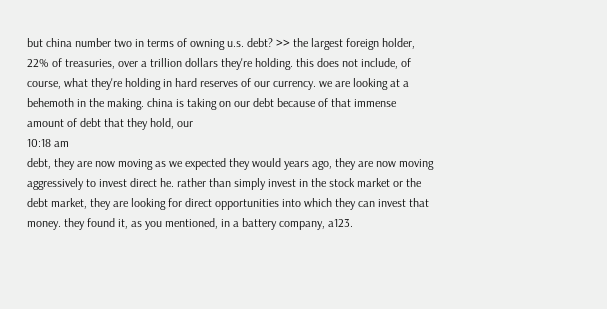but china number two in terms of owning u.s. debt? >> the largest foreign holder, 22% of treasuries, over a trillion dollars they're holding. this does not include, of course, what they're holding in hard reserves of our currency. we are looking at a behemoth in the making. china is taking on our debt because of that immense amount of debt that they hold, our
10:18 am
debt, they are now moving as we expected they would years ago, they are now moving aggressively to invest direct he. rather than simply invest in the stock market or the debt market, they are looking for direct opportunities into which they can invest that money. they found it, as you mentioned, in a battery company, a123.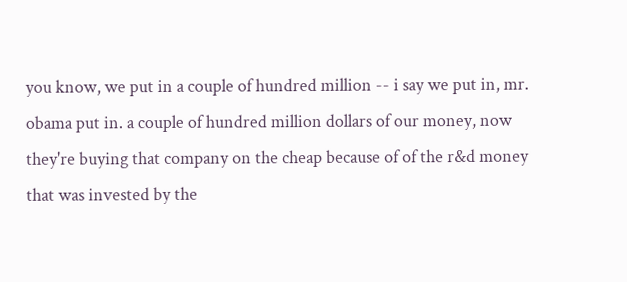you know, we put in a couple of hundred million -- i say we put in, mr. obama put in. a couple of hundred million dollars of our money, now they're buying that company on the cheap because of of the r&d money that was invested by the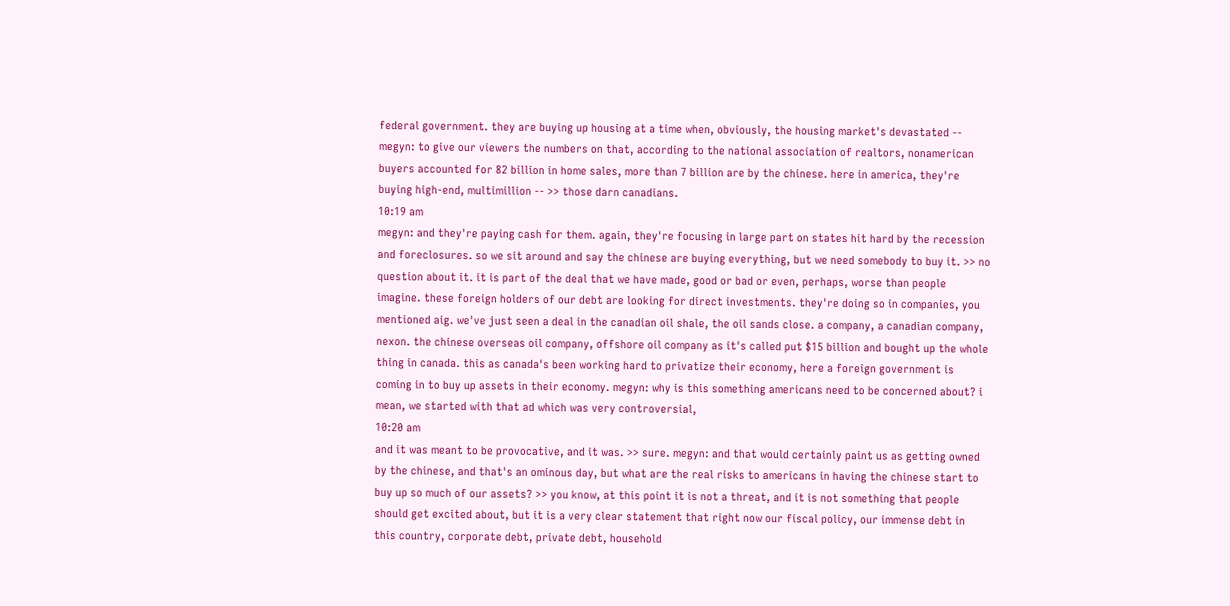federal government. they are buying up housing at a time when, obviously, the housing market's devastated -- megyn: to give our viewers the numbers on that, according to the national association of realtors, nonamerican buyers accounted for 82 billion in home sales, more than 7 billion are by the chinese. here in america, they're buying high-end, multimillion -- >> those darn canadians.
10:19 am
megyn: and they're paying cash for them. again, they're focusing in large part on states hit hard by the recession and foreclosures. so we sit around and say the chinese are buying everything, but we need somebody to buy it. >> no question about it. it is part of the deal that we have made, good or bad or even, perhaps, worse than people imagine. these foreign holders of our debt are looking for direct investments. they're doing so in companies, you mentioned aig. we've just seen a deal in the canadian oil shale, the oil sands close. a company, a canadian company, nexon. the chinese overseas oil company, offshore oil company as it's called put $15 billion and bought up the whole thing in canada. this as canada's been working hard to privatize their economy, here a foreign government is coming in to buy up assets in their economy. megyn: why is this something americans need to be concerned about? i mean, we started with that ad which was very controversial,
10:20 am
and it was meant to be provocative, and it was. >> sure. megyn: and that would certainly paint us as getting owned by the chinese, and that's an ominous day, but what are the real risks to americans in having the chinese start to buy up so much of our assets? >> you know, at this point it is not a threat, and it is not something that people should get excited about, but it is a very clear statement that right now our fiscal policy, our immense debt in this country, corporate debt, private debt, household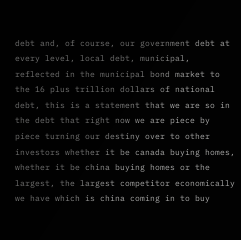debt and, of course, our government debt at every level, local debt, municipal, reflected in the municipal bond market to the 16 plus trillion dollars of national debt, this is a statement that we are so in the debt that right now we are piece by piece turning our destiny over to other investors whether it be canada buying homes, whether it be china buying homes or the largest, the largest competitor economically we have which is china coming in to buy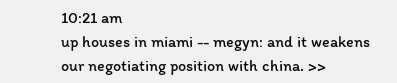10:21 am
up houses in miami -- megyn: and it weakens our negotiating position with china. >>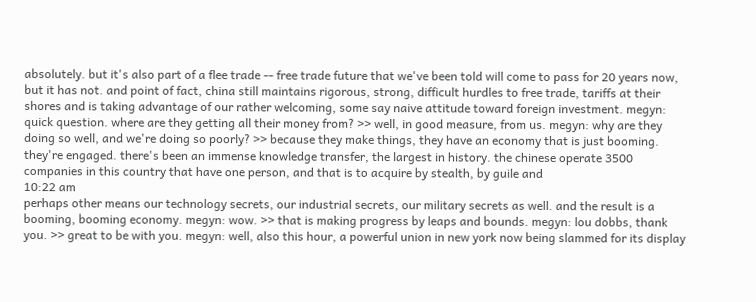absolutely. but it's also part of a flee trade -- free trade future that we've been told will come to pass for 20 years now, but it has not. and point of fact, china still maintains rigorous, strong, difficult hurdles to free trade, tariffs at their shores and is taking advantage of our rather welcoming, some say naive attitude toward foreign investment. megyn: quick question. where are they getting all their money from? >> well, in good measure, from us. megyn: why are they doing so well, and we're doing so poorly? >> because they make things, they have an economy that is just booming. they're engaged. there's been an immense knowledge transfer, the largest in history. the chinese operate 3500 companies in this country that have one person, and that is to acquire by stealth, by guile and
10:22 am
perhaps other means our technology secrets, our industrial secrets, our military secrets as well. and the result is a booming, booming economy. megyn: wow. >> that is making progress by leaps and bounds. megyn: lou dobbs, thank you. >> great to be with you. megyn: well, also this hour, a powerful union in new york now being slammed for its display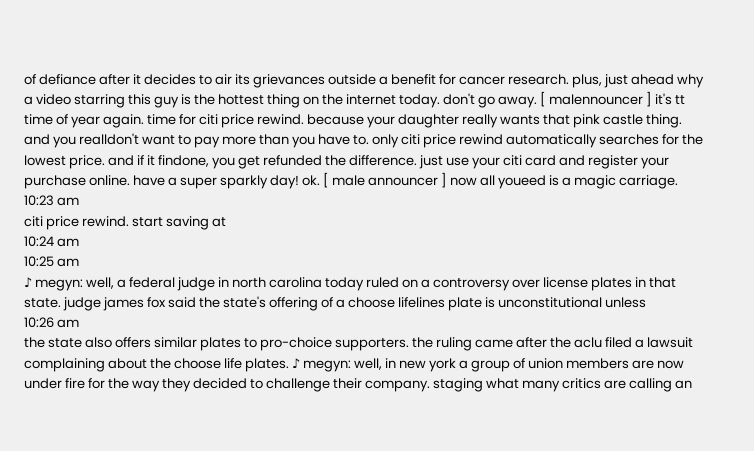of defiance after it decides to air its grievances outside a benefit for cancer research. plus, just ahead why a video starring this guy is the hottest thing on the internet today. don't go away. [ malennouncer ] it's tt time of year again. time for citi price rewind. because your daughter really wants that pink castle thing. and you realldon't want to pay more than you have to. only citi price rewind automatically searches for the lowest price. and if it findone, you get refunded the difference. just use your citi card and register your purchase online. have a super sparkly day! ok. [ male announcer ] now all youeed is a magic carriage.
10:23 am
citi price rewind. start saving at
10:24 am
10:25 am
♪ megyn: well, a federal judge in north carolina today ruled on a controversy over license plates in that state. judge james fox said the state's offering of a choose lifelines plate is unconstitutional unless
10:26 am
the state also offers similar plates to pro-choice supporters. the ruling came after the aclu filed a lawsuit complaining about the choose life plates. ♪ megyn: well, in new york a group of union members are now under fire for the way they decided to challenge their company. staging what many critics are calling an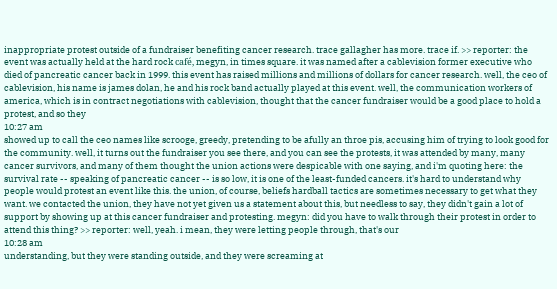inappropriate protest outside of a fundraiser benefiting cancer research. trace gallagher has more. trace if. >> reporter: the event was actually held at the hard rock café, megyn, in times square. it was named after a cablevision former executive who died of pancreatic cancer back in 1999. this event has raised millions and millions of dollars for cancer research. well, the ceo of cablevision, his name is james dolan, he and his rock band actually played at this event. well, the communication workers of america, which is in contract negotiations with cablevision, thought that the cancer fundraiser would be a good place to hold a protest, and so they
10:27 am
showed up to call the ceo names like scrooge, greedy, pretending to be afully an throe pis, accusing him of trying to look good for the community. well, it turns out the fundraiser you see there, and you can see the protests, it was attended by many, many cancer survivors, and many of them thought the union actions were despicable with one saying, and i'm quoting here: the survival rate -- speaking of pancreatic cancer -- is so low, it is one of the least-funded cancers. it's hard to understand why people would protest an event like this. the union, of course, beliefs hardball tactics are sometimes necessary to get what they want. we contacted the union, they have not yet given us a statement about this, but needless to say, they didn't gain a lot of support by showing up at this cancer fundraiser and protesting. megyn: did you have to walk through their protest in order to attend this thing? >> reporter: well, yeah. i mean, they were letting people through, that's our
10:28 am
understanding, but they were standing outside, and they were screaming at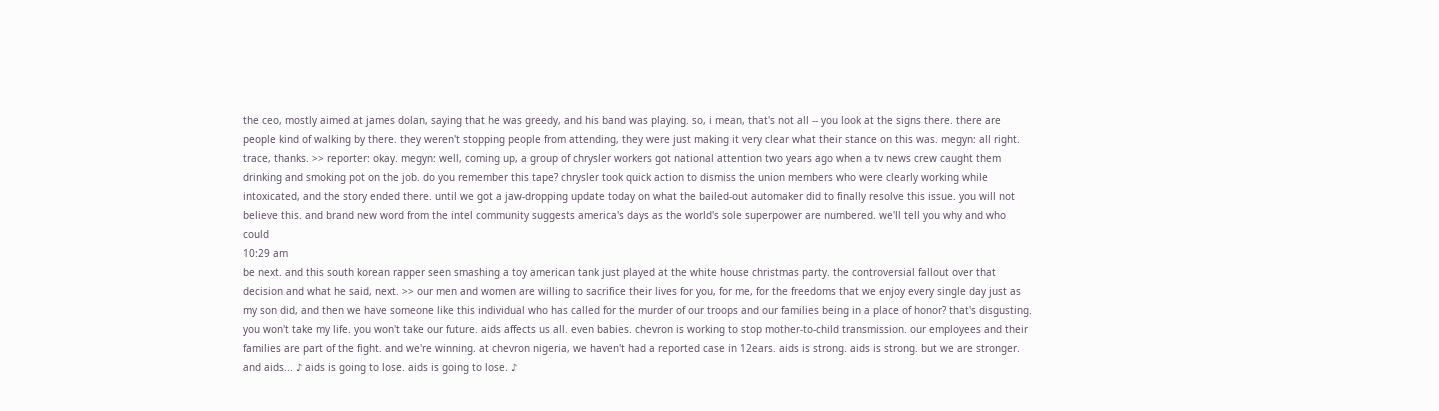the ceo, mostly aimed at james dolan, saying that he was greedy, and his band was playing. so, i mean, that's not all -- you look at the signs there. there are people kind of walking by there. they weren't stopping people from attending, they were just making it very clear what their stance on this was. megyn: all right. trace, thanks. >> reporter: okay. megyn: well, coming up, a group of chrysler workers got national attention two years ago when a tv news crew caught them drinking and smoking pot on the job. do you remember this tape? chrysler took quick action to dismiss the union members who were clearly working while intoxicated, and the story ended there. until we got a jaw-dropping update today on what the bailed-out automaker did to finally resolve this issue. you will not believe this. and brand new word from the intel community suggests america's days as the world's sole superpower are numbered. we'll tell you why and who could
10:29 am
be next. and this south korean rapper seen smashing a toy american tank just played at the white house christmas party. the controversial fallout over that decision and what he said, next. >> our men and women are willing to sacrifice their lives for you, for me, for the freedoms that we enjoy every single day just as my son did, and then we have someone like this individual who has called for the murder of our troops and our families being in a place of honor? that's disgusting. you won't take my life. you won't take our future. aids affects us all. even babies. chevron is working to stop mother-to-child transmission. our employees and their families are part of the fight. and we're winning. at chevron nigeria, we haven't had a reported case in 12ears. aids is strong. aids is strong. but we are stronger. and aids... ♪ aids is going to lose. aids is going to lose. ♪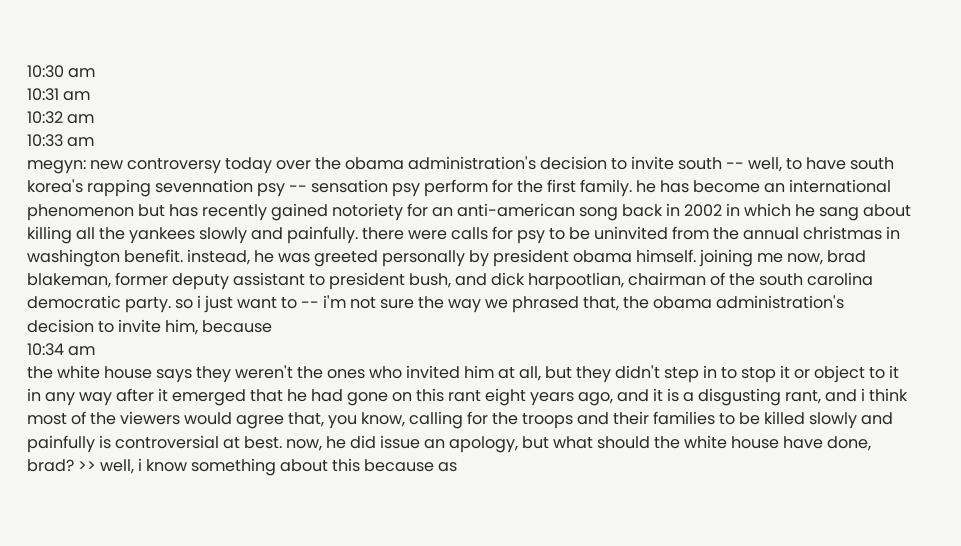10:30 am
10:31 am
10:32 am
10:33 am
megyn: new controversy today over the obama administration's decision to invite south -- well, to have south korea's rapping sevennation psy -- sensation psy perform for the first family. he has become an international phenomenon but has recently gained notoriety for an anti-american song back in 2002 in which he sang about killing all the yankees slowly and painfully. there were calls for psy to be uninvited from the annual christmas in washington benefit. instead, he was greeted personally by president obama himself. joining me now, brad blakeman, former deputy assistant to president bush, and dick harpootlian, chairman of the south carolina democratic party. so i just want to -- i'm not sure the way we phrased that, the obama administration's decision to invite him, because
10:34 am
the white house says they weren't the ones who invited him at all, but they didn't step in to stop it or object to it in any way after it emerged that he had gone on this rant eight years ago, and it is a disgusting rant, and i think most of the viewers would agree that, you know, calling for the troops and their families to be killed slowly and painfully is controversial at best. now, he did issue an apology, but what should the white house have done, brad? >> well, i know something about this because as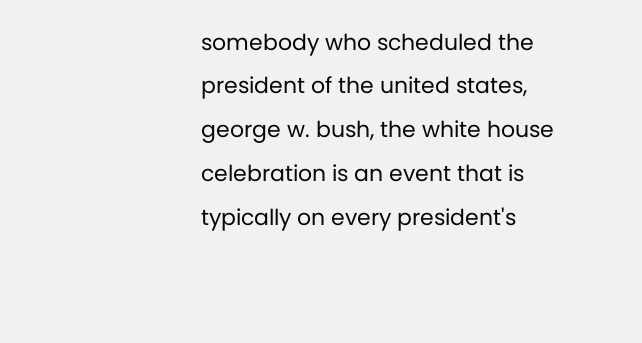somebody who scheduled the president of the united states, george w. bush, the white house celebration is an event that is typically on every president's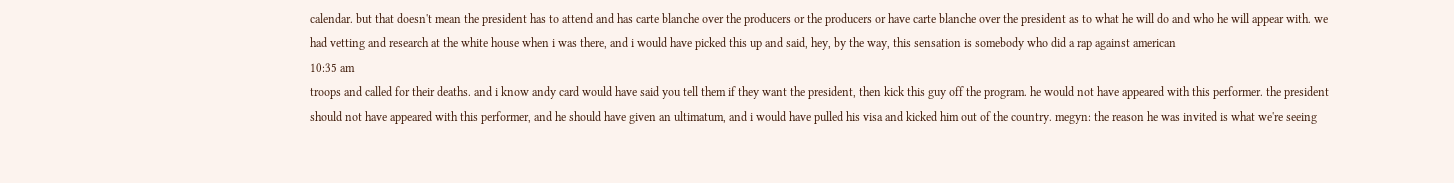calendar. but that doesn't mean the president has to attend and has carte blanche over the producers or the producers or have carte blanche over the president as to what he will do and who he will appear with. we had vetting and research at the white house when i was there, and i would have picked this up and said, hey, by the way, this sensation is somebody who did a rap against american
10:35 am
troops and called for their deaths. and i know andy card would have said you tell them if they want the president, then kick this guy off the program. he would not have appeared with this performer. the president should not have appeared with this performer, and he should have given an ultimatum, and i would have pulled his visa and kicked him out of the country. megyn: the reason he was invited is what we're seeing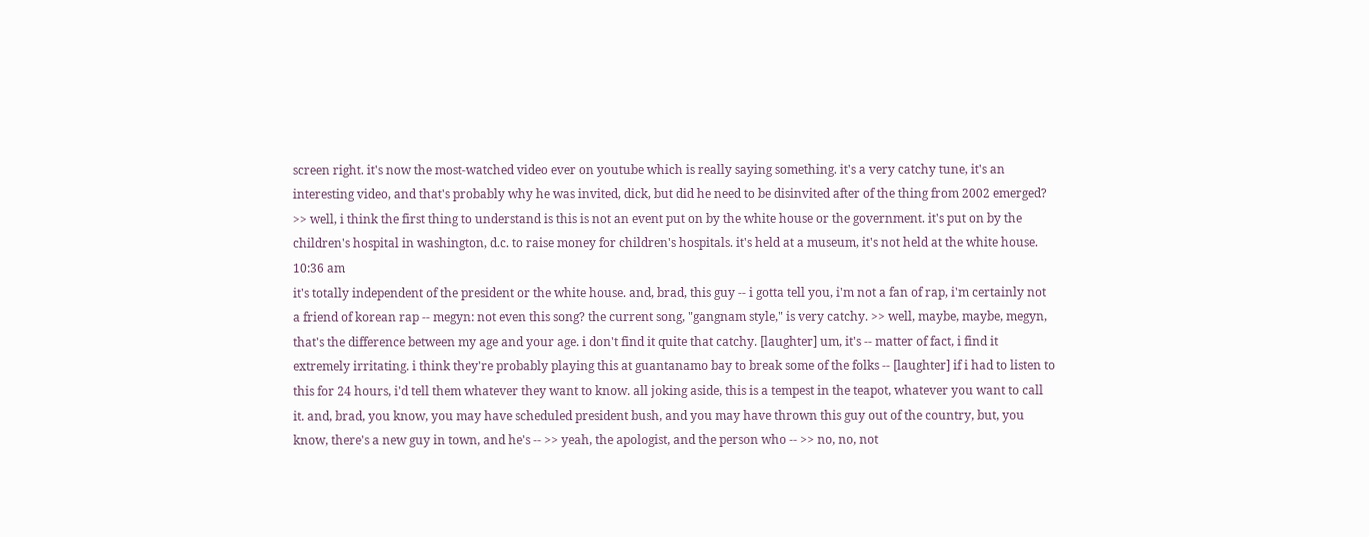screen right. it's now the most-watched video ever on youtube which is really saying something. it's a very catchy tune, it's an interesting video, and that's probably why he was invited, dick, but did he need to be disinvited after of the thing from 2002 emerged? >> well, i think the first thing to understand is this is not an event put on by the white house or the government. it's put on by the children's hospital in washington, d.c. to raise money for children's hospitals. it's held at a museum, it's not held at the white house.
10:36 am
it's totally independent of the president or the white house. and, brad, this guy -- i gotta tell you, i'm not a fan of rap, i'm certainly not a friend of korean rap -- megyn: not even this song? the current song, "gangnam style," is very catchy. >> well, maybe, maybe, megyn, that's the difference between my age and your age. i don't find it quite that catchy. [laughter] um, it's -- matter of fact, i find it extremely irritating. i think they're probably playing this at guantanamo bay to break some of the folks -- [laughter] if i had to listen to this for 24 hours, i'd tell them whatever they want to know. all joking aside, this is a tempest in the teapot, whatever you want to call it. and, brad, you know, you may have scheduled president bush, and you may have thrown this guy out of the country, but, you know, there's a new guy in town, and he's -- >> yeah, the apologist, and the person who -- >> no, no, not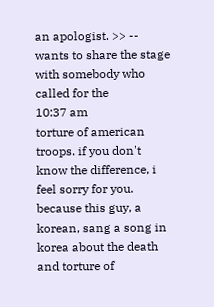an apologist. >> -- wants to share the stage with somebody who called for the
10:37 am
torture of american troops. if you don't know the difference, i feel sorry for you. because this guy, a korean, sang a song in korea about the death and torture of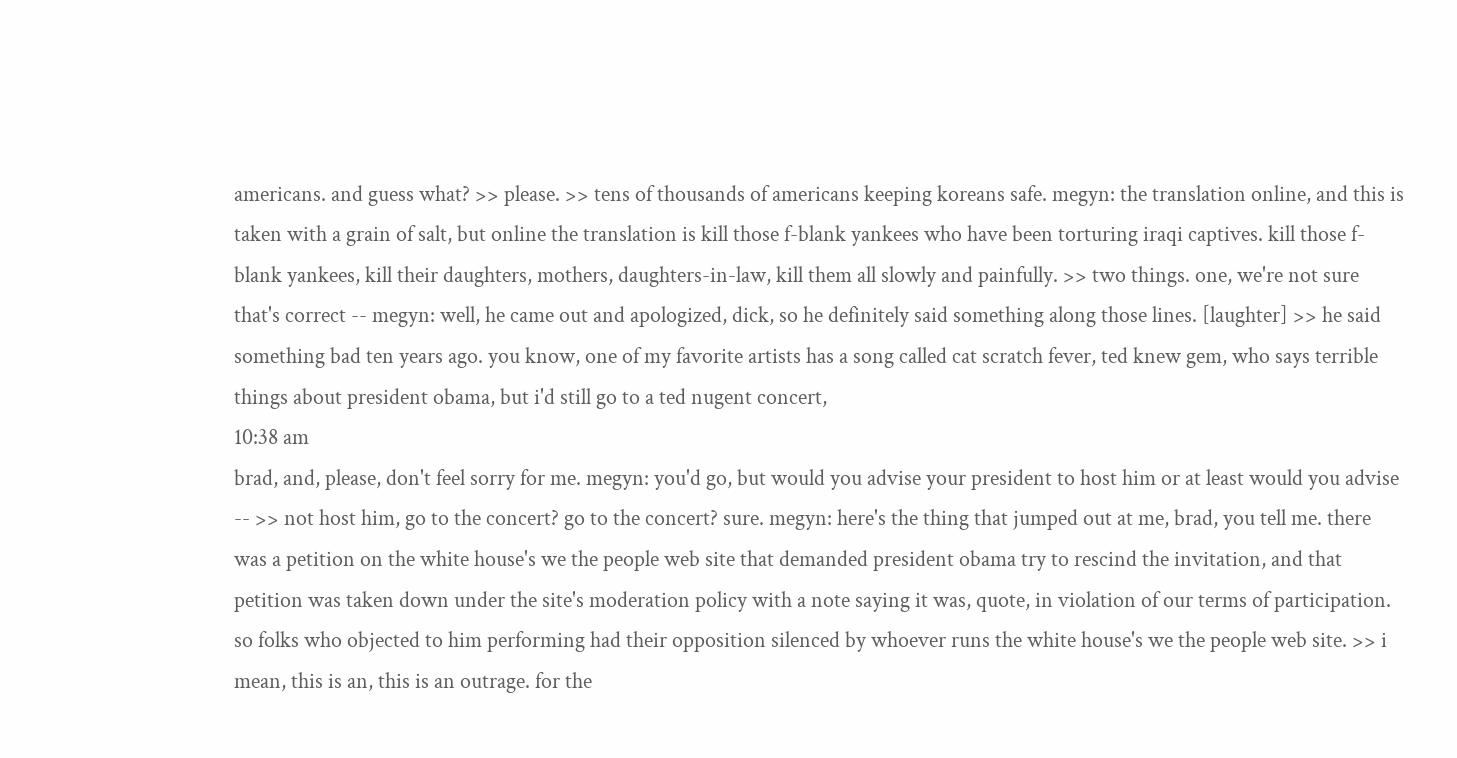americans. and guess what? >> please. >> tens of thousands of americans keeping koreans safe. megyn: the translation online, and this is taken with a grain of salt, but online the translation is kill those f-blank yankees who have been torturing iraqi captives. kill those f-blank yankees, kill their daughters, mothers, daughters-in-law, kill them all slowly and painfully. >> two things. one, we're not sure that's correct -- megyn: well, he came out and apologized, dick, so he definitely said something along those lines. [laughter] >> he said something bad ten years ago. you know, one of my favorite artists has a song called cat scratch fever, ted knew gem, who says terrible things about president obama, but i'd still go to a ted nugent concert,
10:38 am
brad, and, please, don't feel sorry for me. megyn: you'd go, but would you advise your president to host him or at least would you advise -- >> not host him, go to the concert? go to the concert? sure. megyn: here's the thing that jumped out at me, brad, you tell me. there was a petition on the white house's we the people web site that demanded president obama try to rescind the invitation, and that petition was taken down under the site's moderation policy with a note saying it was, quote, in violation of our terms of participation. so folks who objected to him performing had their opposition silenced by whoever runs the white house's we the people web site. >> i mean, this is an, this is an outrage. for the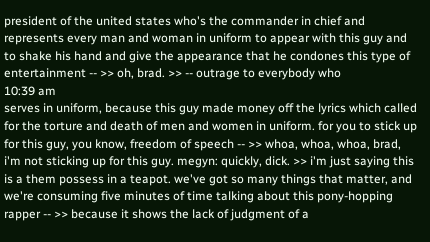president of the united states who's the commander in chief and represents every man and woman in uniform to appear with this guy and to shake his hand and give the appearance that he condones this type of entertainment -- >> oh, brad. >> -- outrage to everybody who
10:39 am
serves in uniform, because this guy made money off the lyrics which called for the torture and death of men and women in uniform. for you to stick up for this guy, you know, freedom of speech -- >> whoa, whoa, whoa, brad, i'm not sticking up for this guy. megyn: quickly, dick. >> i'm just saying this is a them possess in a teapot. we've got so many things that matter, and we're consuming five minutes of time talking about this pony-hopping rapper -- >> because it shows the lack of judgment of a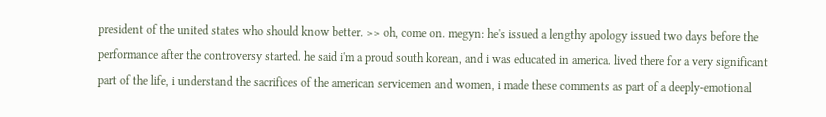president of the united states who should know better. >> oh, come on. megyn: he's issued a lengthy apology issued two days before the performance after the controversy started. he said i'm a proud south korean, and i was educated in america. lived there for a very significant part of the life, i understand the sacrifices of the american servicemen and women, i made these comments as part of a deeply-emotional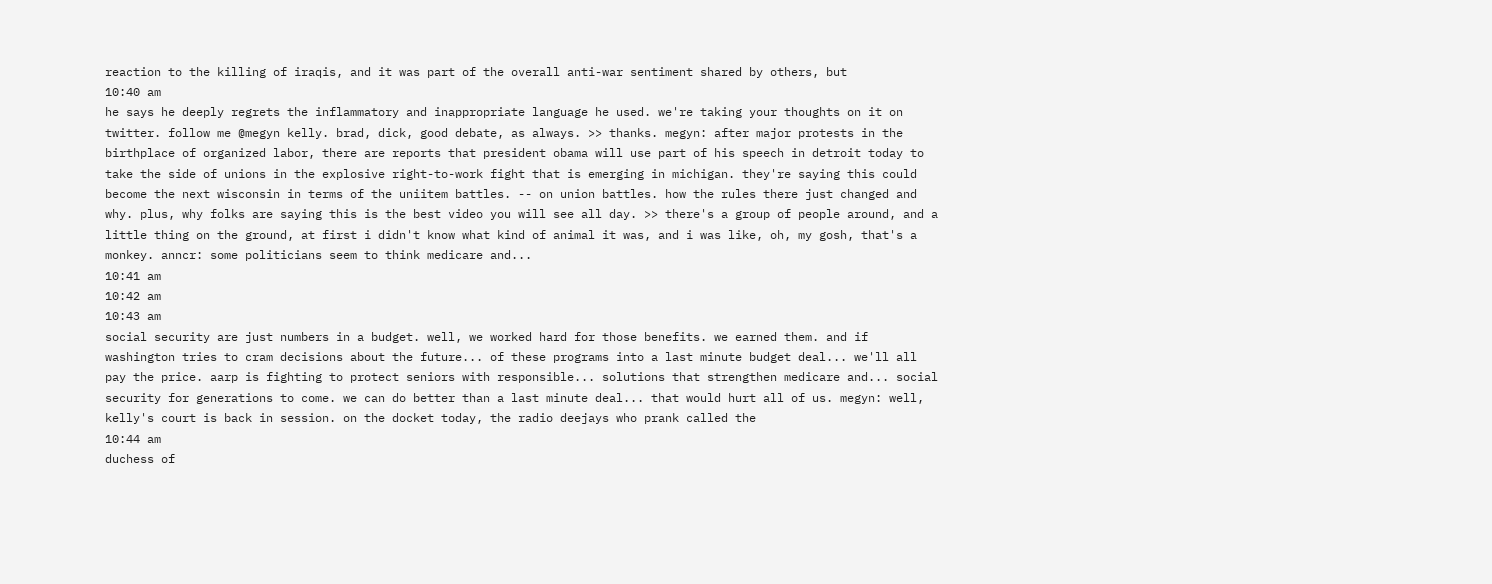reaction to the killing of iraqis, and it was part of the overall anti-war sentiment shared by others, but
10:40 am
he says he deeply regrets the inflammatory and inappropriate language he used. we're taking your thoughts on it on twitter. follow me @megyn kelly. brad, dick, good debate, as always. >> thanks. megyn: after major protests in the birthplace of organized labor, there are reports that president obama will use part of his speech in detroit today to take the side of unions in the explosive right-to-work fight that is emerging in michigan. they're saying this could become the next wisconsin in terms of the uniitem battles. -- on union battles. how the rules there just changed and why. plus, why folks are saying this is the best video you will see all day. >> there's a group of people around, and a little thing on the ground, at first i didn't know what kind of animal it was, and i was like, oh, my gosh, that's a monkey. anncr: some politicians seem to think medicare and...
10:41 am
10:42 am
10:43 am
social security are just numbers in a budget. well, we worked hard for those benefits. we earned them. and if washington tries to cram decisions about the future... of these programs into a last minute budget deal... we'll all pay the price. aarp is fighting to protect seniors with responsible... solutions that strengthen medicare and... social security for generations to come. we can do better than a last minute deal... that would hurt all of us. megyn: well, kelly's court is back in session. on the docket today, the radio deejays who prank called the
10:44 am
duchess of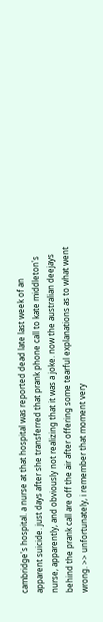cambridge's hospital. a nurse at that hospital was reported dead late last week of an apparent suicide. just days after she transferred that prank phone call to kate middleton's nurse, apparently, and obviously not realizing that it was a joke. now the australian deejays behind the prank call are off the air after offering some tearful explanations as to what went wrong. >> unfortunately, i remember that moment very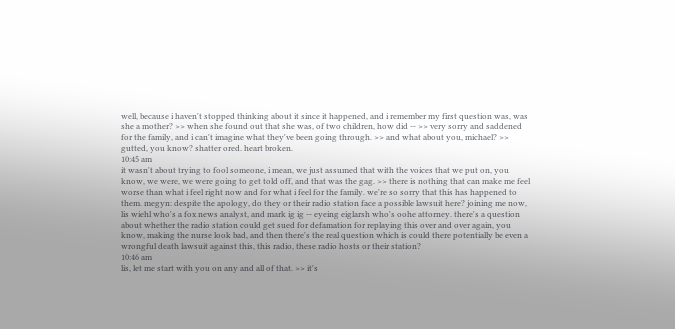well, because i haven't stopped thinking about it since it happened, and i remember my first question was, was she a mother? >> when she found out that she was, of two children, how did -- >> very sorry and saddened for the family, and i can't imagine what they've been going through. >> and what about you, michael? >> gutted, you know? shatter ored. heart broken.
10:45 am
it wasn't about trying to fool someone, i mean, we just assumed that with the voices that we put on, you know, we were, we were going to get told off, and that was the gag. >> there is nothing that can make me feel worse than what i feel right now and for what i feel for the family. we're so sorry that this has happened to them. megyn: despite the apology, do they or their radio station face a possible lawsuit here? joining me now, lis wiehl who's a fox news analyst, and mark ig ig -- eyeing eiglarsh who's oohe attorney. there's a question about whether the radio station could get sued for defamation for replaying this over and over again, you know, making the nurse look bad, and then there's the real question which is could there potentially be even a wrongful death lawsuit against this, this radio, these radio hosts or their station?
10:46 am
lis, let me start with you on any and all of that. >> it's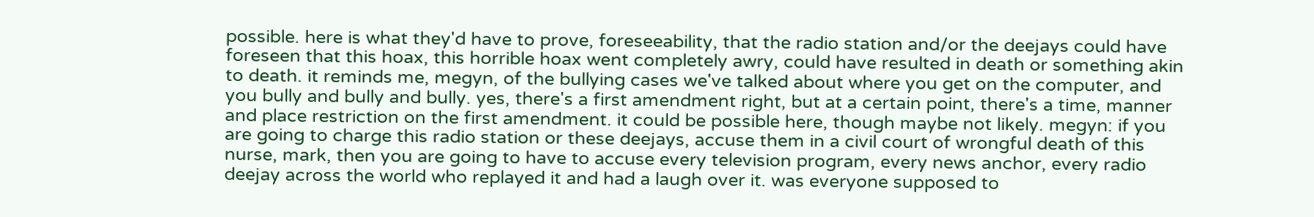possible. here is what they'd have to prove, foreseeability, that the radio station and/or the deejays could have foreseen that this hoax, this horrible hoax went completely awry, could have resulted in death or something akin to death. it reminds me, megyn, of the bullying cases we've talked about where you get on the computer, and you bully and bully and bully. yes, there's a first amendment right, but at a certain point, there's a time, manner and place restriction on the first amendment. it could be possible here, though maybe not likely. megyn: if you are going to charge this radio station or these deejays, accuse them in a civil court of wrongful death of this nurse, mark, then you are going to have to accuse every television program, every news anchor, every radio deejay across the world who replayed it and had a laugh over it. was everyone supposed to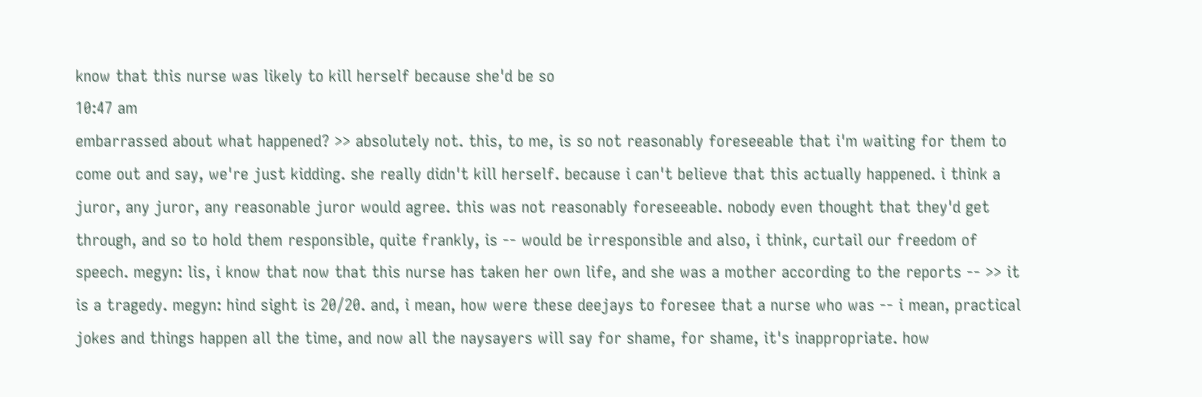know that this nurse was likely to kill herself because she'd be so
10:47 am
embarrassed about what happened? >> absolutely not. this, to me, is so not reasonably foreseeable that i'm waiting for them to come out and say, we're just kidding. she really didn't kill herself. because i can't believe that this actually happened. i think a juror, any juror, any reasonable juror would agree. this was not reasonably foreseeable. nobody even thought that they'd get through, and so to hold them responsible, quite frankly, is -- would be irresponsible and also, i think, curtail our freedom of speech. megyn: lis, i know that now that this nurse has taken her own life, and she was a mother according to the reports -- >> it is a tragedy. megyn: hind sight is 20/20. and, i mean, how were these deejays to foresee that a nurse who was -- i mean, practical jokes and things happen all the time, and now all the naysayers will say for shame, for shame, it's inappropriate. how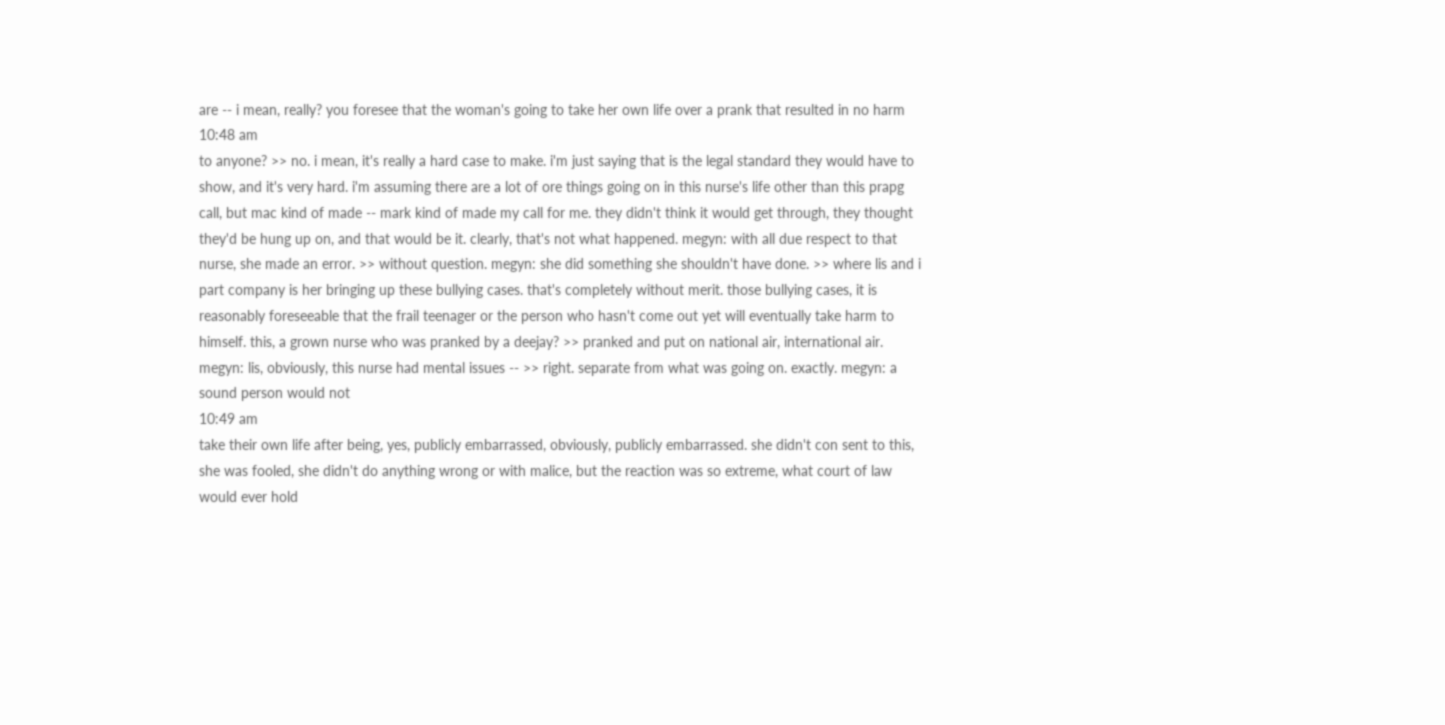are -- i mean, really? you foresee that the woman's going to take her own life over a prank that resulted in no harm
10:48 am
to anyone? >> no. i mean, it's really a hard case to make. i'm just saying that is the legal standard they would have to show, and it's very hard. i'm assuming there are a lot of ore things going on in this nurse's life other than this prapg call, but mac kind of made -- mark kind of made my call for me. they didn't think it would get through, they thought they'd be hung up on, and that would be it. clearly, that's not what happened. megyn: with all due respect to that nurse, she made an error. >> without question. megyn: she did something she shouldn't have done. >> where lis and i part company is her bringing up these bullying cases. that's completely without merit. those bullying cases, it is reasonably foreseeable that the frail teenager or the person who hasn't come out yet will eventually take harm to himself. this, a grown nurse who was pranked by a deejay? >> pranked and put on national air, international air. megyn: lis, obviously, this nurse had mental issues -- >> right. separate from what was going on. exactly. megyn: a sound person would not
10:49 am
take their own life after being, yes, publicly embarrassed, obviously, publicly embarrassed. she didn't con sent to this, she was fooled, she didn't do anything wrong or with malice, but the reaction was so extreme, what court of law would ever hold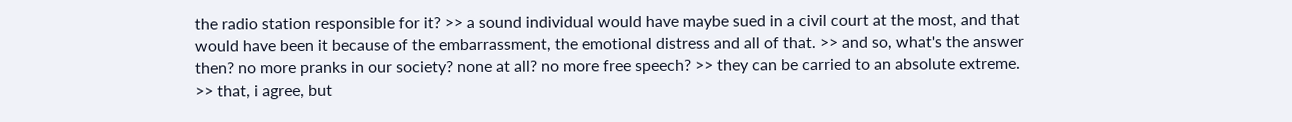the radio station responsible for it? >> a sound individual would have maybe sued in a civil court at the most, and that would have been it because of the embarrassment, the emotional distress and all of that. >> and so, what's the answer then? no more pranks in our society? none at all? no more free speech? >> they can be carried to an absolute extreme. >> that, i agree, but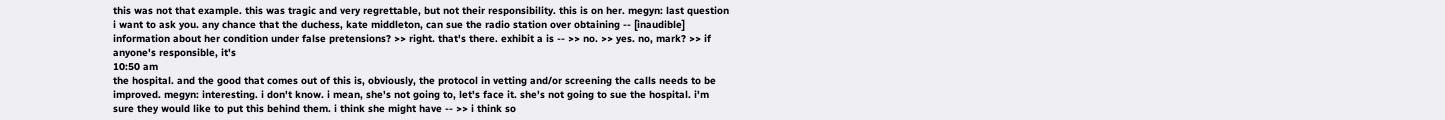this was not that example. this was tragic and very regrettable, but not their responsibility. this is on her. megyn: last question i want to ask you. any chance that the duchess, kate middleton, can sue the radio station over obtaining -- [inaudible] information about her condition under false pretensions? >> right. that's there. exhibit a is -- >> no. >> yes. no, mark? >> if anyone's responsible, it's
10:50 am
the hospital. and the good that comes out of this is, obviously, the protocol in vetting and/or screening the calls needs to be improved. megyn: interesting. i don't know. i mean, she's not going to, let's face it. she's not going to sue the hospital. i'm sure they would like to put this behind them. i think she might have -- >> i think so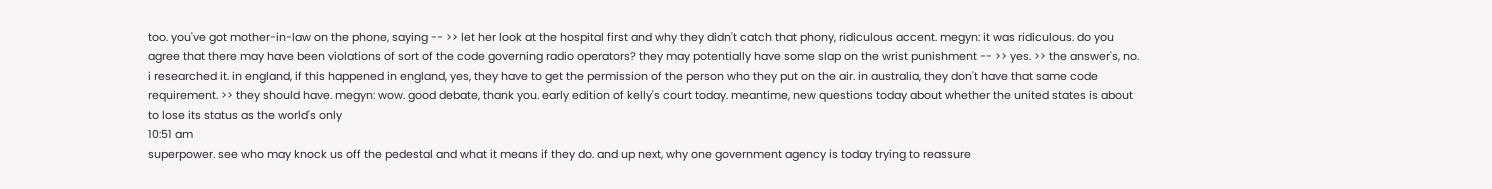too. you've got mother-in-law on the phone, saying -- >> let her look at the hospital first and why they didn't catch that phony, ridiculous accent. megyn: it was ridiculous. do you agree that there may have been violations of sort of the code governing radio operators? they may potentially have some slap on the wrist punishment -- >> yes. >> the answer's, no. i researched it. in england, if this happened in england, yes, they have to get the permission of the person who they put on the air. in australia, they don't have that same code requirement. >> they should have. megyn: wow. good debate, thank you. early edition of kelly's court today. meantime, new questions today about whether the united states is about to lose its status as the world's only
10:51 am
superpower. see who may knock us off the pedestal and what it means if they do. and up next, why one government agency is today trying to reassure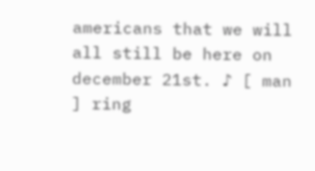americans that we will all still be here on december 21st. ♪ [ man ] ring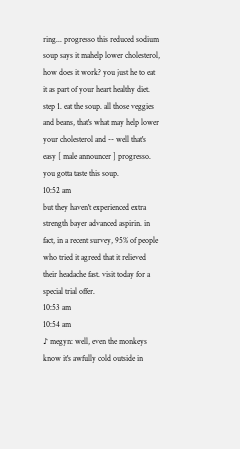ring... progresso this reduced sodium soup says it mahelp lower cholesterol, how does it work? you just he to eat it as part of your heart healthy diet. step 1. eat the soup. all those veggies and beans, that's what may help lower your cholesterol and -- well that's easy [ male announcer ] progresso. you gotta taste this soup.
10:52 am
but they haven't experienced extra strength bayer advanced aspirin. in fact, in a recent survey, 95% of people who tried it agreed that it relieved their headache fast. visit today for a special trial offer.
10:53 am
10:54 am
♪ megyn: well, even the monkeys know it's awfully cold outside in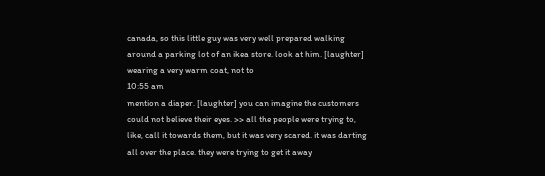canada, so this little guy was very well prepared walking around a parking lot of an ikea store. look at him. [laughter] wearing a very warm coat, not to
10:55 am
mention a diaper. [laughter] you can imagine the customers could not believe their eyes. >> all the people were trying to, like, call it towards them, but it was very scared. it was darting all over the place. they were trying to get it away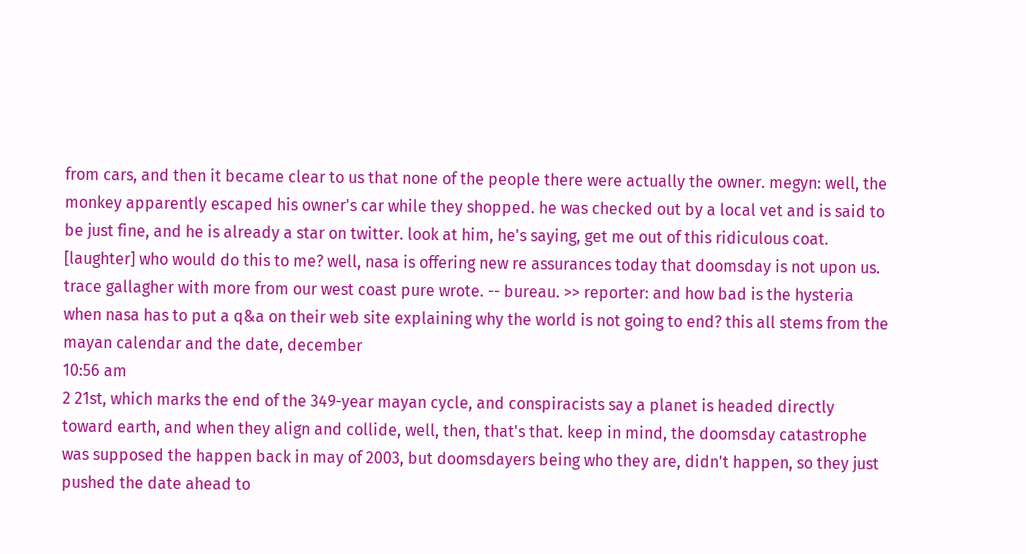from cars, and then it became clear to us that none of the people there were actually the owner. megyn: well, the monkey apparently escaped his owner's car while they shopped. he was checked out by a local vet and is said to be just fine, and he is already a star on twitter. look at him, he's saying, get me out of this ridiculous coat. [laughter] who would do this to me? well, nasa is offering new re assurances today that doomsday is not upon us. trace gallagher with more from our west coast pure wrote. -- bureau. >> reporter: and how bad is the hysteria when nasa has to put a q&a on their web site explaining why the world is not going to end? this all stems from the mayan calendar and the date, december
10:56 am
2 21st, which marks the end of the 349-year mayan cycle, and conspiracists say a planet is headed directly toward earth, and when they align and collide, well, then, that's that. keep in mind, the doomsday catastrophe was supposed the happen back in may of 2003, but doomsdayers being who they are, didn't happen, so they just pushed the date ahead to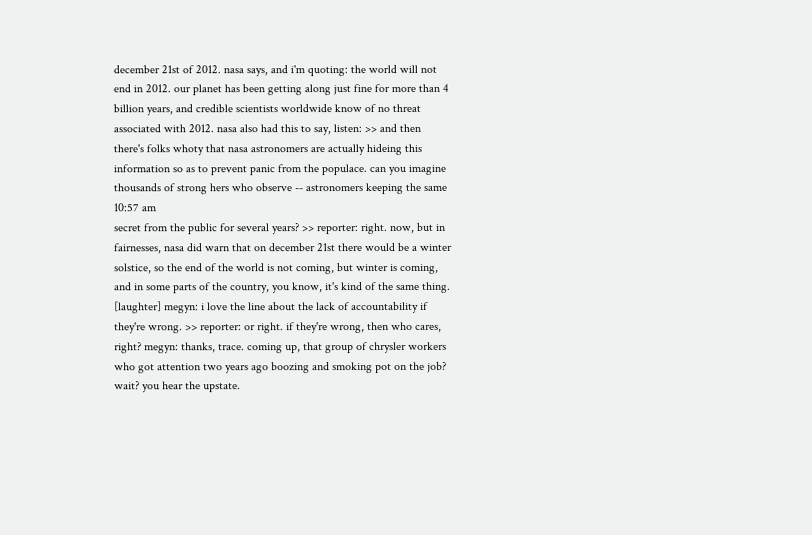december 21st of 2012. nasa says, and i'm quoting: the world will not end in 2012. our planet has been getting along just fine for more than 4 billion years, and credible scientists worldwide know of no threat associated with 2012. nasa also had this to say, listen: >> and then there's folks whoty that nasa astronomers are actually hideing this information so as to prevent panic from the populace. can you imagine thousands of strong hers who observe -- astronomers keeping the same
10:57 am
secret from the public for several years? >> reporter: right. now, but in fairnesses, nasa did warn that on december 21st there would be a winter solstice, so the end of the world is not coming, but winter is coming, and in some parts of the country, you know, it's kind of the same thing. [laughter] megyn: i love the line about the lack of accountability if they're wrong. >> reporter: or right. if they're wrong, then who cares, right? megyn: thanks, trace. coming up, that group of chrysler workers who got attention two years ago boozing and smoking pot on the job? wait? you hear the upstate.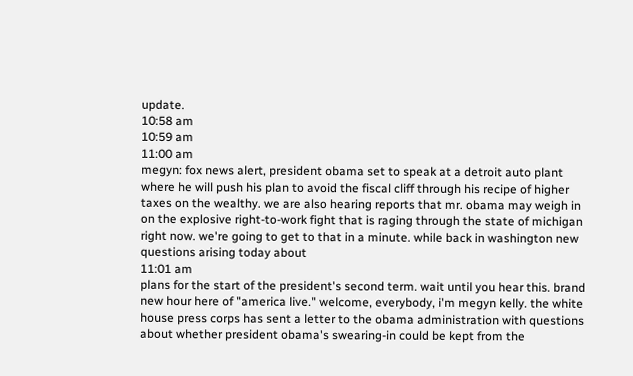update.
10:58 am
10:59 am
11:00 am
megyn: fox news alert, president obama set to speak at a detroit auto plant where he will push his plan to avoid the fiscal cliff through his recipe of higher taxes on the wealthy. we are also hearing reports that mr. obama may weigh in on the explosive right-to-work fight that is raging through the state of michigan right now. we're going to get to that in a minute. while back in washington new questions arising today about
11:01 am
plans for the start of the president's second term. wait until you hear this. brand new hour here of "america live." welcome, everybody, i'm megyn kelly. the white house press corps has sent a letter to the obama administration with questions about whether president obama's swearing-in could be kept from the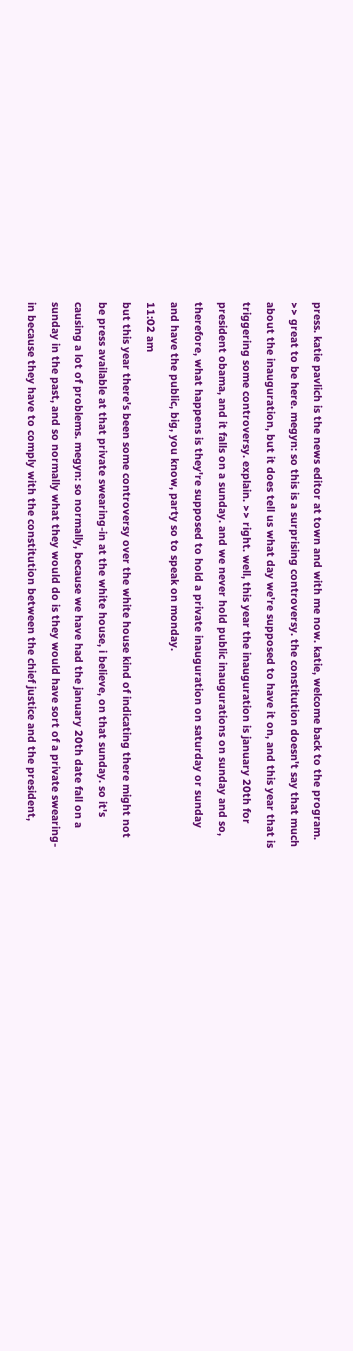press. katie pavlich is the news editor at town and with me now. katie, welcome back to the program. >> great to be here. megyn: so this is a surprising controversy. the constitution doesn't say that much about the inauguration, but it does tell us what day we're supposed to have it on, and this year that is triggering some controversy. explain. >> right. well, this year the inauguration is january 20th for president obama, and it falls on a sunday. and we never hold public inaugurations on sunday and so, therefore, what happens is they're supposed to hold a private inauguration on saturday or sunday and have the public, big, you know, party so to speak on monday.
11:02 am
but this year there's been some controversy over the white house kind of indicating there might not be press available at that private swearing-in at the white house, i believe, on that sunday. so it's causing a lot of problems. megyn: so normally, because we have had the january 20th date fall on a sunday in the past, and so normally what they would do is they would have sort of a private swearing-in because they have to comply with the constitution between the chief justice and the president,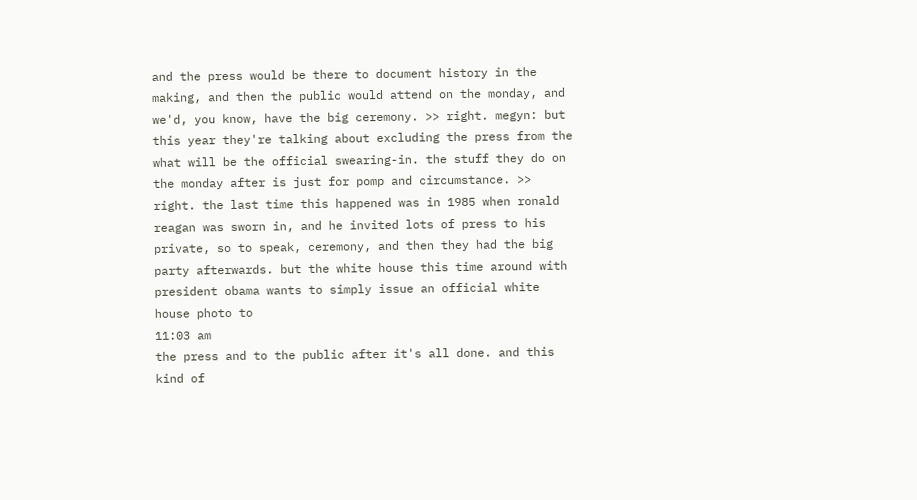and the press would be there to document history in the making, and then the public would attend on the monday, and we'd, you know, have the big ceremony. >> right. megyn: but this year they're talking about excluding the press from the what will be the official swearing-in. the stuff they do on the monday after is just for pomp and circumstance. >> right. the last time this happened was in 1985 when ronald reagan was sworn in, and he invited lots of press to his private, so to speak, ceremony, and then they had the big party afterwards. but the white house this time around with president obama wants to simply issue an official white house photo to
11:03 am
the press and to the public after it's all done. and this kind of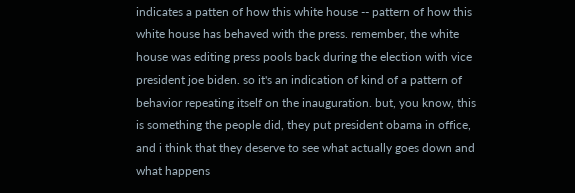indicates a patten of how this white house -- pattern of how this white house has behaved with the press. remember, the white house was editing press pools back during the election with vice president joe biden. so it's an indication of kind of a pattern of behavior repeating itself on the inauguration. but, you know, this is something the people did, they put president obama in office, and i think that they deserve to see what actually goes down and what happens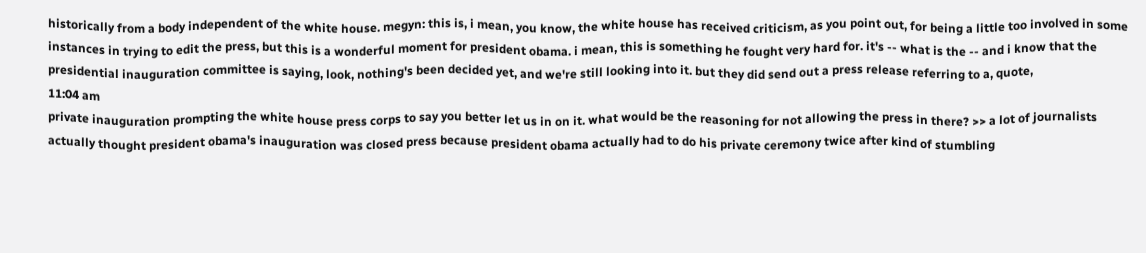historically from a body independent of the white house. megyn: this is, i mean, you know, the white house has received criticism, as you point out, for being a little too involved in some instances in trying to edit the press, but this is a wonderful moment for president obama. i mean, this is something he fought very hard for. it's -- what is the -- and i know that the presidential inauguration committee is saying, look, nothing's been decided yet, and we're still looking into it. but they did send out a press release referring to a, quote,
11:04 am
private inauguration prompting the white house press corps to say you better let us in on it. what would be the reasoning for not allowing the press in there? >> a lot of journalists actually thought president obama's inauguration was closed press because president obama actually had to do his private ceremony twice after kind of stumbling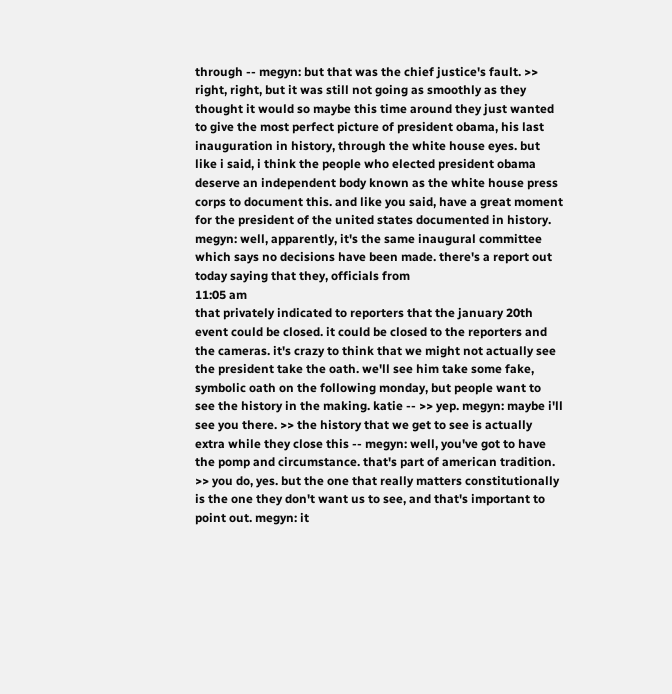through -- megyn: but that was the chief justice's fault. >> right, right, but it was still not going as smoothly as they thought it would so maybe this time around they just wanted to give the most perfect picture of president obama, his last inauguration in history, through the white house eyes. but like i said, i think the people who elected president obama deserve an independent body known as the white house press corps to document this. and like you said, have a great moment for the president of the united states documented in history. megyn: well, apparently, it's the same inaugural committee which says no decisions have been made. there's a report out today saying that they, officials from
11:05 am
that privately indicated to reporters that the january 20th event could be closed. it could be closed to the reporters and the cameras. it's crazy to think that we might not actually see the president take the oath. we'll see him take some fake, symbolic oath on the following monday, but people want to see the history in the making. katie -- >> yep. megyn: maybe i'll see you there. >> the history that we get to see is actually extra while they close this -- megyn: well, you've got to have the pomp and circumstance. that's part of american tradition. >> you do, yes. but the one that really matters constitutionally is the one they don't want us to see, and that's important to point out. megyn: it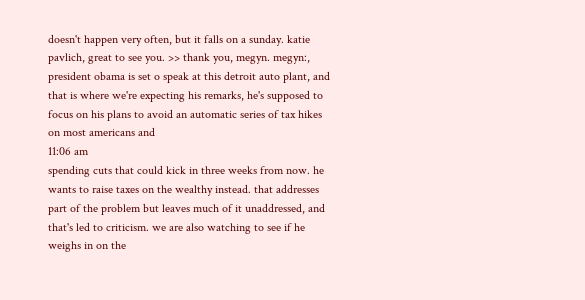doesn't happen very often, but it falls on a sunday. katie pavlich, great to see you. >> thank you, megyn. megyn:, president obama is set o speak at this detroit auto plant, and that is where we're expecting his remarks, he's supposed to focus on his plans to avoid an automatic series of tax hikes on most americans and
11:06 am
spending cuts that could kick in three weeks from now. he wants to raise taxes on the wealthy instead. that addresses part of the problem but leaves much of it unaddressed, and that's led to criticism. we are also watching to see if he weighs in on the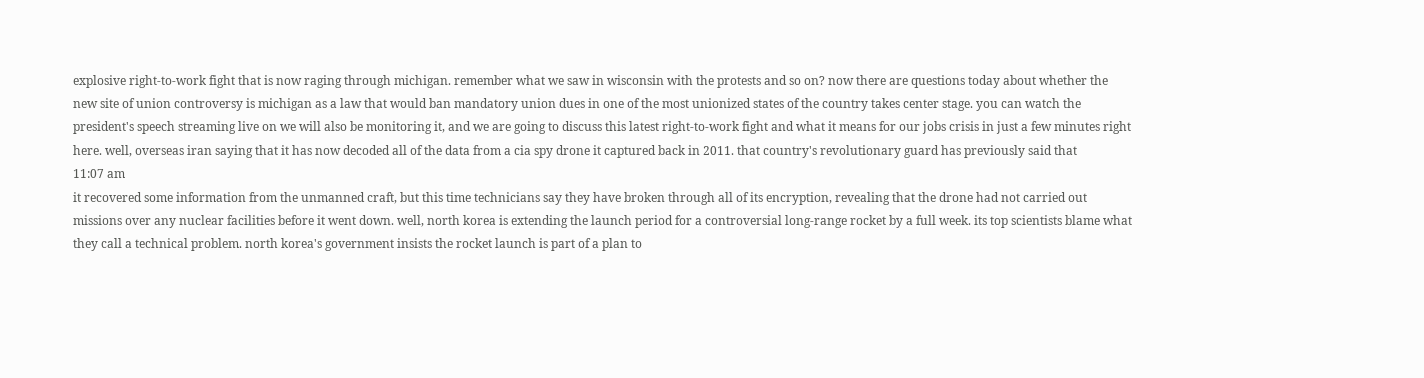explosive right-to-work fight that is now raging through michigan. remember what we saw in wisconsin with the protests and so on? now there are questions today about whether the new site of union controversy is michigan as a law that would ban mandatory union dues in one of the most unionized states of the country takes center stage. you can watch the president's speech streaming live on we will also be monitoring it, and we are going to discuss this latest right-to-work fight and what it means for our jobs crisis in just a few minutes right here. well, overseas iran saying that it has now decoded all of the data from a cia spy drone it captured back in 2011. that country's revolutionary guard has previously said that
11:07 am
it recovered some information from the unmanned craft, but this time technicians say they have broken through all of its encryption, revealing that the drone had not carried out missions over any nuclear facilities before it went down. well, north korea is extending the launch period for a controversial long-range rocket by a full week. its top scientists blame what they call a technical problem. north korea's government insists the rocket launch is part of a plan to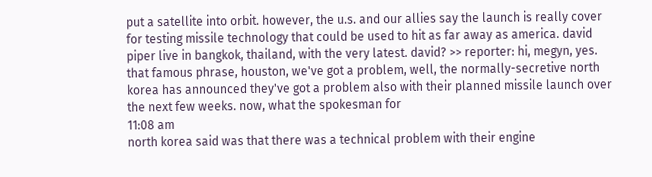put a satellite into orbit. however, the u.s. and our allies say the launch is really cover for testing missile technology that could be used to hit as far away as america. david piper live in bangkok, thailand, with the very latest. david? >> reporter: hi, megyn, yes. that famous phrase, houston, we've got a problem, well, the normally-secretive north korea has announced they've got a problem also with their planned missile launch over the next few weeks. now, what the spokesman for
11:08 am
north korea said was that there was a technical problem with their engine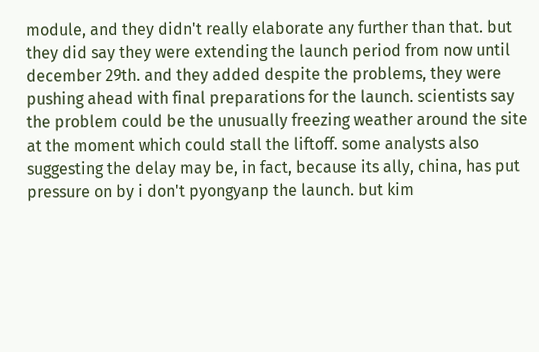module, and they didn't really elaborate any further than that. but they did say they were extending the launch period from now until december 29th. and they added despite the problems, they were pushing ahead with final preparations for the launch. scientists say the problem could be the unusually freezing weather around the site at the moment which could stall the liftoff. some analysts also suggesting the delay may be, in fact, because its ally, china, has put pressure on by i don't pyongyanp the launch. but kim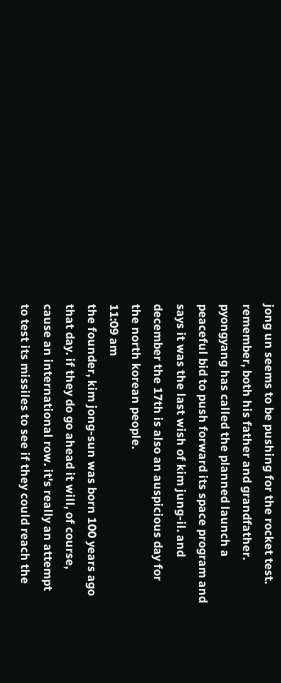jong un seems to be pushing for the rocket test. remember, both his father and grandfather. pyongyang has called the planned launch a peaceful bid to push forward its space program and says it was the last wish of kim jung-il. and december the 17th is also an auspicious day for the north korean people.
11:09 am
the founder, kim jong-sun was born 100 years ago that day. if they do go ahead it will, of course, cause an international row. it's really an attempt to test its missiles to see if they could reach the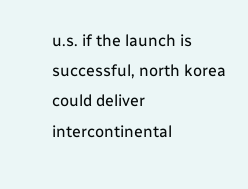u.s. if the launch is successful, north korea could deliver intercontinental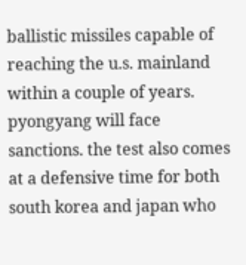ballistic missiles capable of reaching the u.s. mainland within a couple of years. pyongyang will face sanctions. the test also comes at a defensive time for both south korea and japan who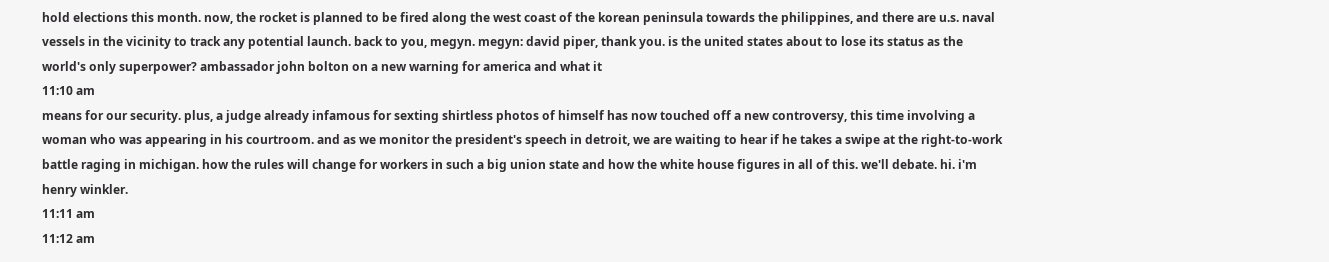hold elections this month. now, the rocket is planned to be fired along the west coast of the korean peninsula towards the philippines, and there are u.s. naval vessels in the vicinity to track any potential launch. back to you, megyn. megyn: david piper, thank you. is the united states about to lose its status as the world's only superpower? ambassador john bolton on a new warning for america and what it
11:10 am
means for our security. plus, a judge already infamous for sexting shirtless photos of himself has now touched off a new controversy, this time involving a woman who was appearing in his courtroom. and as we monitor the president's speech in detroit, we are waiting to hear if he takes a swipe at the right-to-work battle raging in michigan. how the rules will change for workers in such a big union state and how the white house figures in all of this. we'll debate. hi. i'm henry winkler.
11:11 am
11:12 am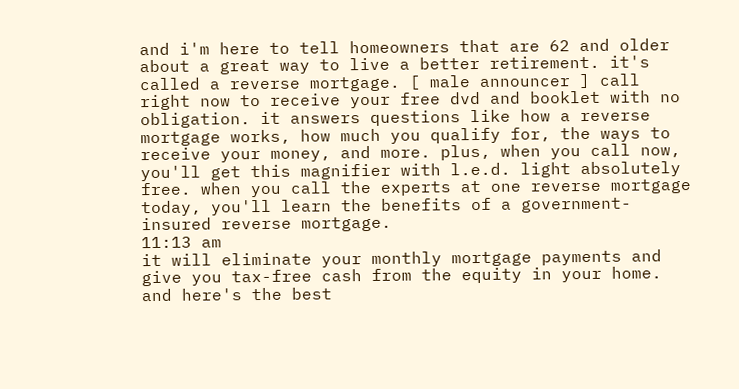and i'm here to tell homeowners that are 62 and older about a great way to live a better retirement. it's called a reverse mortgage. [ male announcer ] call right now to receive your free dvd and booklet with no obligation. it answers questions like how a reverse mortgage works, how much you qualify for, the ways to receive your money, and more. plus, when you call now, you'll get this magnifier with l.e.d. light absolutely free. when you call the experts at one reverse mortgage today, you'll learn the benefits of a government-insured reverse mortgage.
11:13 am
it will eliminate your monthly mortgage payments and give you tax-free cash from the equity in your home. and here's the best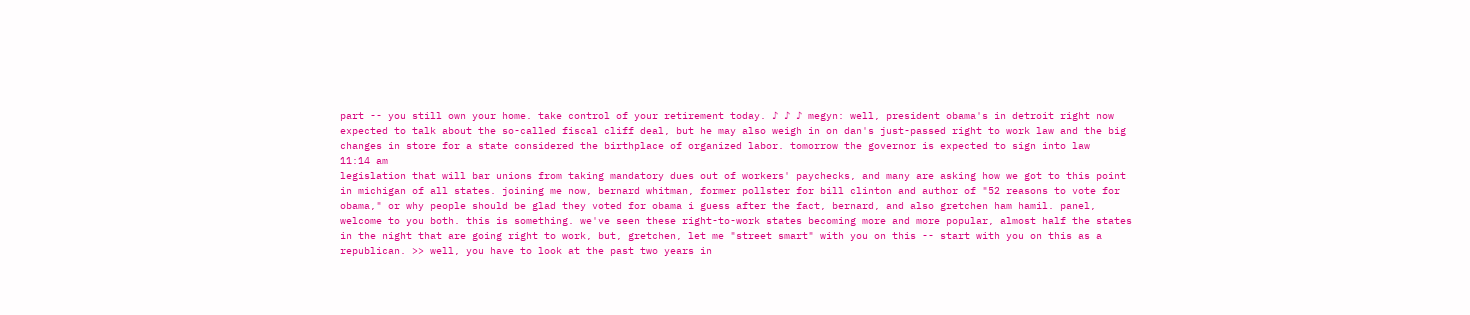part -- you still own your home. take control of your retirement today. ♪ ♪ ♪ megyn: well, president obama's in detroit right now expected to talk about the so-called fiscal cliff deal, but he may also weigh in on dan's just-passed right to work law and the big changes in store for a state considered the birthplace of organized labor. tomorrow the governor is expected to sign into law
11:14 am
legislation that will bar unions from taking mandatory dues out of workers' paychecks, and many are asking how we got to this point in michigan of all states. joining me now, bernard whitman, former pollster for bill clinton and author of "52 reasons to vote for obama," or why people should be glad they voted for obama i guess after the fact, bernard, and also gretchen ham hamil. panel, welcome to you both. this is something. we've seen these right-to-work states becoming more and more popular, almost half the states in the night that are going right to work, but, gretchen, let me "street smart" with you on this -- start with you on this as a republican. >> well, you have to look at the past two years in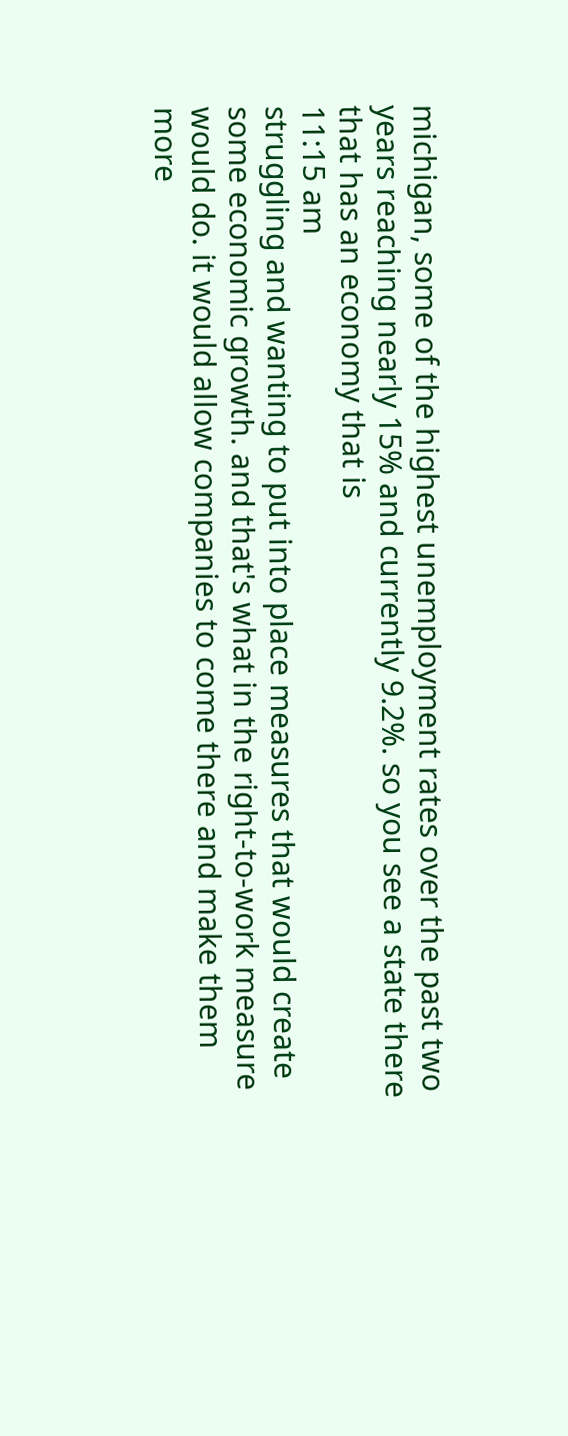michigan, some of the highest unemployment rates over the past two years reaching nearly 15% and currently 9.2%. so you see a state there that has an economy that is
11:15 am
struggling and wanting to put into place measures that would create some economic growth. and that's what in the right-to-work measure would do. it would allow companies to come there and make them more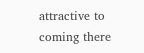attractive to coming there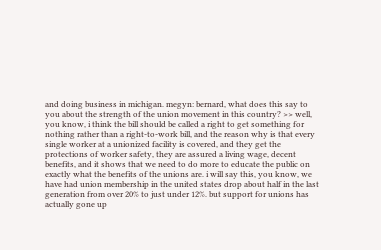and doing business in michigan. megyn: bernard, what does this say to you about the strength of the union movement in this country? >> well, you know, i think the bill should be called a right to get something for nothing rather than a right-to-work bill, and the reason why is that every single worker at a unionized facility is covered, and they get the protections of worker safety, they are assured a living wage, decent benefits, and it shows that we need to do more to educate the public on exactly what the benefits of the unions are. i will say this, you know, we have had union membership in the united states drop about half in the last generation from over 20% to just under 12%. but support for unions has actually gone up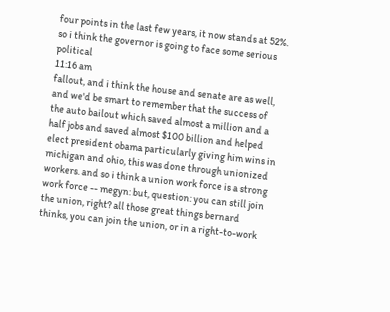four points in the last few years, it now stands at 52%. so i think the governor is going to face some serious political
11:16 am
fallout, and i think the house and senate are as well, and we'd be smart to remember that the success of the auto bailout which saved almost a million and a half jobs and saved almost $100 billion and helped elect president obama particularly giving him wins in michigan and ohio, this was done through unionized workers. and so i think a union work force is a strong work force -- megyn: but, question: you can still join the union, right? all those great things bernard thinks, you can join the union, or in a right-to-work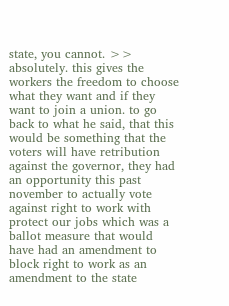state, you cannot. >> absolutely. this gives the workers the freedom to choose what they want and if they want to join a union. to go back to what he said, that this would be something that the voters will have retribution against the governor, they had an opportunity this past november to actually vote against right to work with protect our jobs which was a ballot measure that would have had an amendment to block right to work as an amendment to the state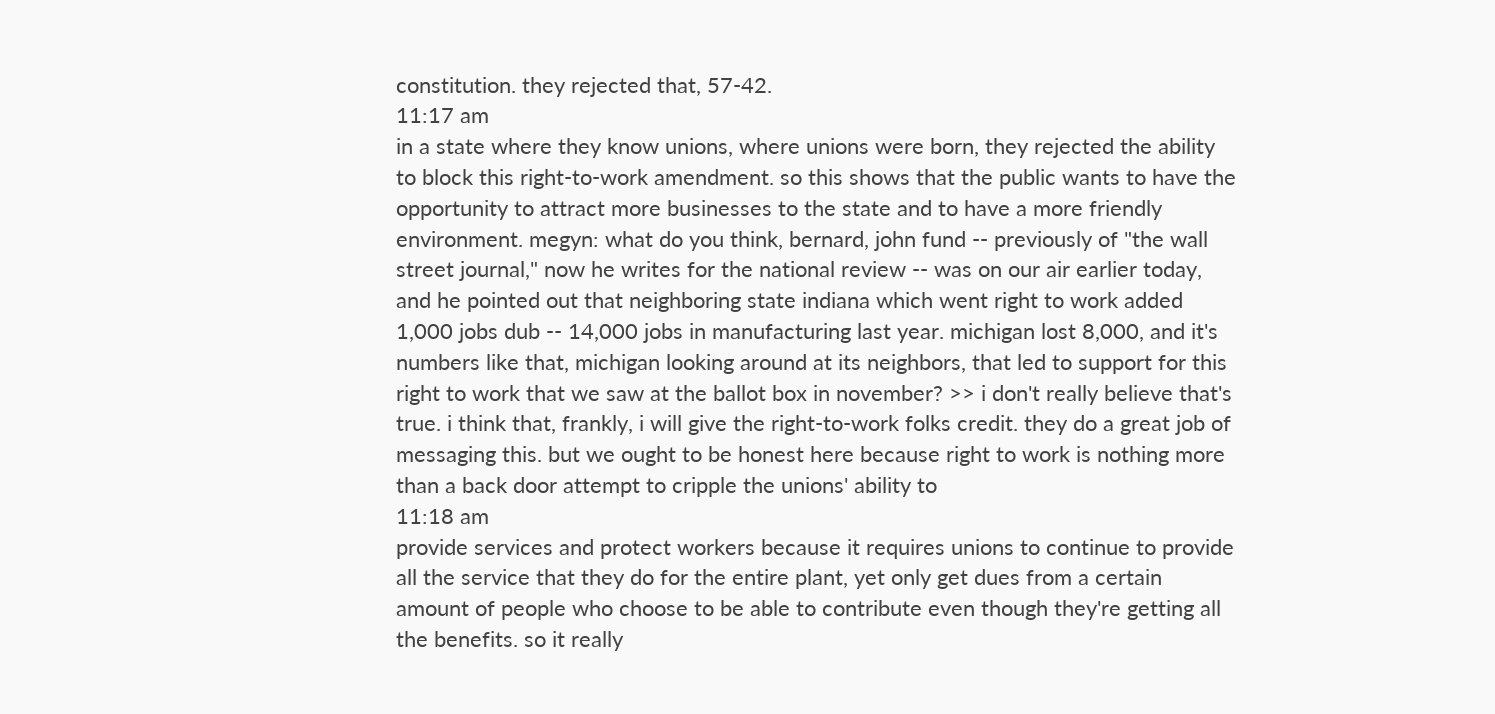constitution. they rejected that, 57-42.
11:17 am
in a state where they know unions, where unions were born, they rejected the ability to block this right-to-work amendment. so this shows that the public wants to have the opportunity to attract more businesses to the state and to have a more friendly environment. megyn: what do you think, bernard, john fund -- previously of "the wall street journal," now he writes for the national review -- was on our air earlier today, and he pointed out that neighboring state indiana which went right to work added 1,000 jobs dub -- 14,000 jobs in manufacturing last year. michigan lost 8,000, and it's numbers like that, michigan looking around at its neighbors, that led to support for this right to work that we saw at the ballot box in november? >> i don't really believe that's true. i think that, frankly, i will give the right-to-work folks credit. they do a great job of messaging this. but we ought to be honest here because right to work is nothing more than a back door attempt to cripple the unions' ability to
11:18 am
provide services and protect workers because it requires unions to continue to provide all the service that they do for the entire plant, yet only get dues from a certain amount of people who choose to be able to contribute even though they're getting all the benefits. so it really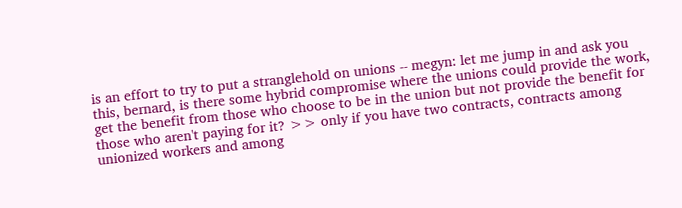is an effort to try to put a stranglehold on unions -- megyn: let me jump in and ask you this, bernard, is there some hybrid compromise where the unions could provide the work, get the benefit from those who choose to be in the union but not provide the benefit for those who aren't paying for it? >> only if you have two contracts, contracts among unionized workers and among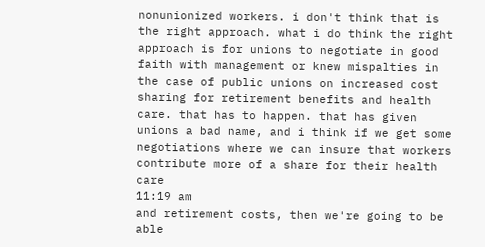nonunionized workers. i don't think that is the right approach. what i do think the right approach is for unions to negotiate in good faith with management or knew mispalties in the case of public unions on increased cost sharing for retirement benefits and health care. that has to happen. that has given unions a bad name, and i think if we get some negotiations where we can insure that workers contribute more of a share for their health care
11:19 am
and retirement costs, then we're going to be able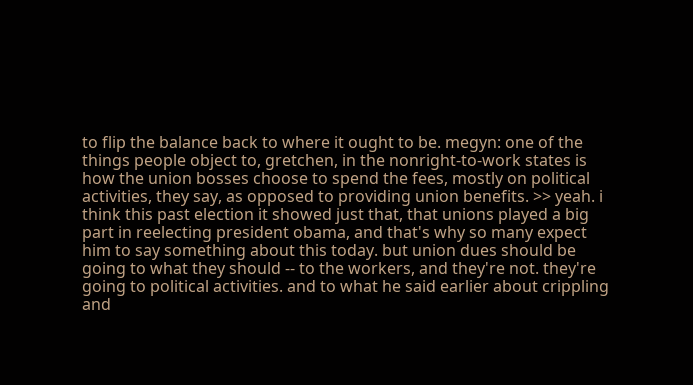to flip the balance back to where it ought to be. megyn: one of the things people object to, gretchen, in the nonright-to-work states is how the union bosses choose to spend the fees, mostly on political activities, they say, as opposed to providing union benefits. >> yeah. i think this past election it showed just that, that unions played a big part in reelecting president obama, and that's why so many expect him to say something about this today. but union dues should be going to what they should -- to the workers, and they're not. they're going to political activities. and to what he said earlier about crippling and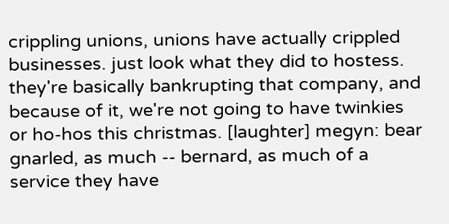crippling unions, unions have actually crippled businesses. just look what they did to hostess. they're basically bankrupting that company, and because of it, we're not going to have twinkies or ho-hos this christmas. [laughter] megyn: bear gnarled, as much -- bernard, as much of a service they have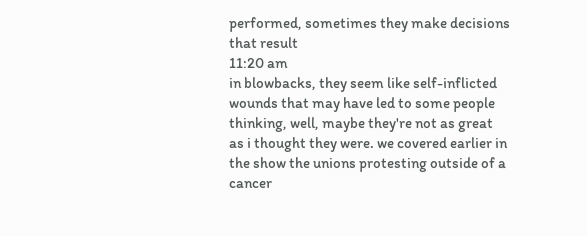performed, sometimes they make decisions that result
11:20 am
in blowbacks, they seem like self-inflicted wounds that may have led to some people thinking, well, maybe they're not as great as i thought they were. we covered earlier in the show the unions protesting outside of a cancer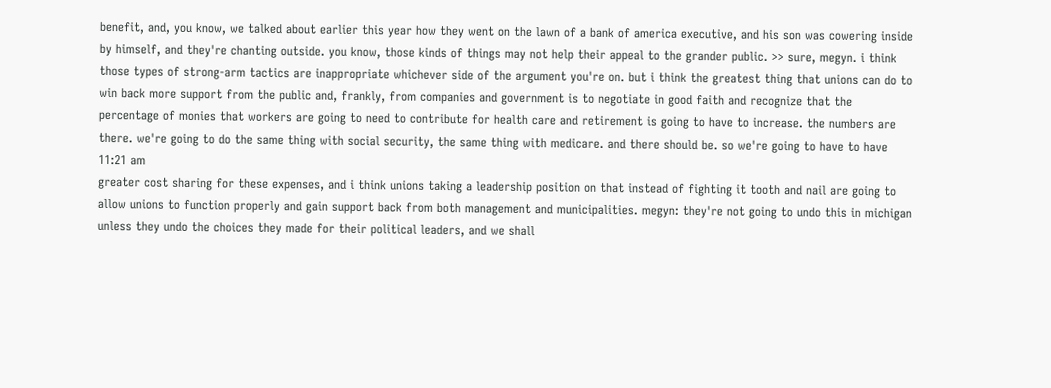benefit, and, you know, we talked about earlier this year how they went on the lawn of a bank of america executive, and his son was cowering inside by himself, and they're chanting outside. you know, those kinds of things may not help their appeal to the grander public. >> sure, megyn. i think those types of strong-arm tactics are inappropriate whichever side of the argument you're on. but i think the greatest thing that unions can do to win back more support from the public and, frankly, from companies and government is to negotiate in good faith and recognize that the percentage of monies that workers are going to need to contribute for health care and retirement is going to have to increase. the numbers are there. we're going to do the same thing with social security, the same thing with medicare. and there should be. so we're going to have to have
11:21 am
greater cost sharing for these expenses, and i think unions taking a leadership position on that instead of fighting it tooth and nail are going to allow unions to function properly and gain support back from both management and municipalities. megyn: they're not going to undo this in michigan unless they undo the choices they made for their political leaders, and we shall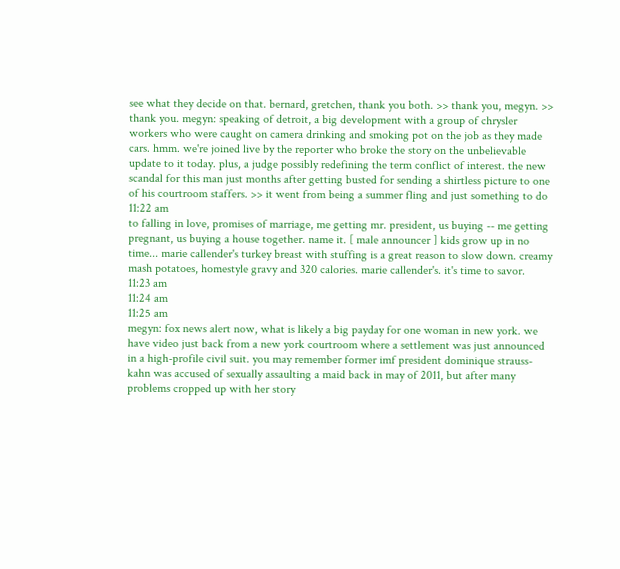see what they decide on that. bernard, gretchen, thank you both. >> thank you, megyn. >> thank you. megyn: speaking of detroit, a big development with a group of chrysler workers who were caught on camera drinking and smoking pot on the job as they made cars. hmm. we're joined live by the reporter who broke the story on the unbelievable update to it today. plus, a judge possibly redefining the term conflict of interest. the new scandal for this man just months after getting busted for sending a shirtless picture to one of his courtroom staffers. >> it went from being a summer fling and just something to do
11:22 am
to falling in love, promises of marriage, me getting mr. president, us buying -- me getting pregnant, us buying a house together. name it. [ male announcer ] kids grow up in no time... marie callender's turkey breast with stuffing is a great reason to slow down. creamy mash potatoes, homestyle gravy and 320 calories. marie callender's. it's time to savor.
11:23 am
11:24 am
11:25 am
megyn: fox news alert now, what is likely a big payday for one woman in new york. we have video just back from a new york courtroom where a settlement was just announced in a high-profile civil suit. you may remember former imf president dominique strauss-kahn was accused of sexually assaulting a maid back in may of 2011, but after many problems cropped up with her story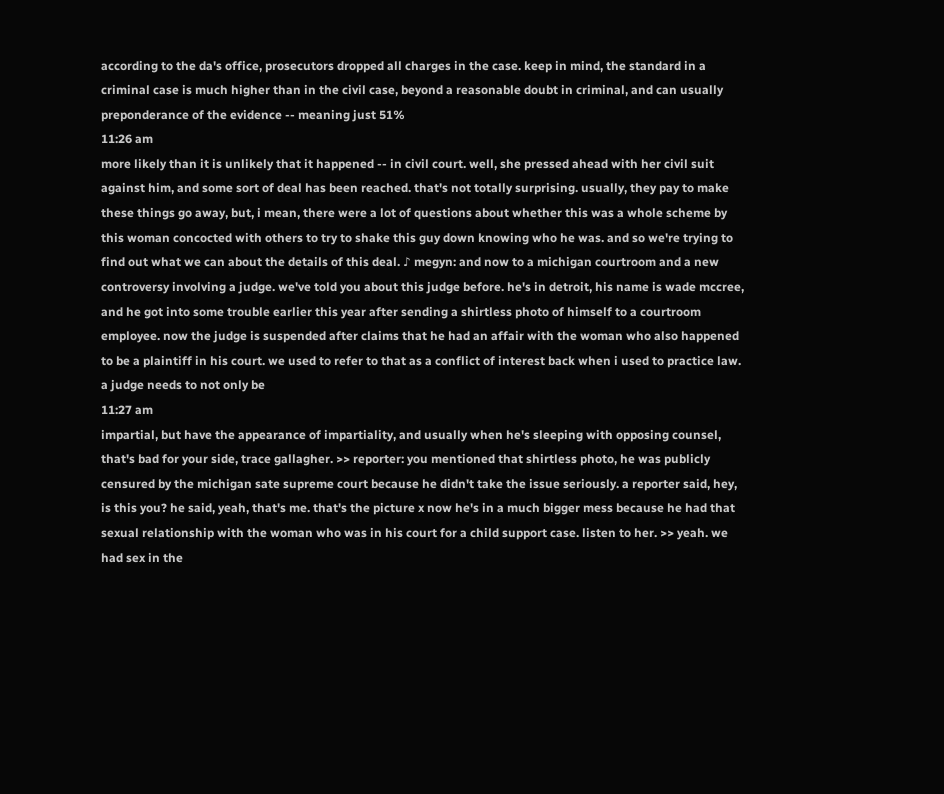according to the da's office, prosecutors dropped all charges in the case. keep in mind, the standard in a criminal case is much higher than in the civil case, beyond a reasonable doubt in criminal, and can usually preponderance of the evidence -- meaning just 51%
11:26 am
more likely than it is unlikely that it happened -- in civil court. well, she pressed ahead with her civil suit against him, and some sort of deal has been reached. that's not totally surprising. usually, they pay to make these things go away, but, i mean, there were a lot of questions about whether this was a whole scheme by this woman concocted with others to try to shake this guy down knowing who he was. and so we're trying to find out what we can about the details of this deal. ♪ megyn: and now to a michigan courtroom and a new controversy involving a judge. we've told you about this judge before. he's in detroit, his name is wade mccree, and he got into some trouble earlier this year after sending a shirtless photo of himself to a courtroom employee. now the judge is suspended after claims that he had an affair with the woman who also happened to be a plaintiff in his court. we used to refer to that as a conflict of interest back when i used to practice law. a judge needs to not only be
11:27 am
impartial, but have the appearance of impartiality, and usually when he's sleeping with opposing counsel, that's bad for your side, trace gallagher. >> reporter: you mentioned that shirtless photo, he was publicly censured by the michigan sate supreme court because he didn't take the issue seriously. a reporter said, hey, is this you? he said, yeah, that's me. that's the picture x now he's in a much bigger mess because he had that sexual relationship with the woman who was in his court for a child support case. listen to her. >> yeah. we had sex in the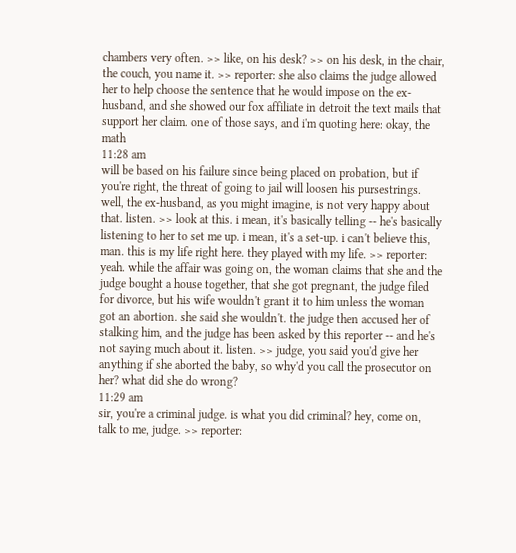chambers very often. >> like, on his desk? >> on his desk, in the chair, the couch, you name it. >> reporter: she also claims the judge allowed her to help choose the sentence that he would impose on the ex-husband, and she showed our fox affiliate in detroit the text mails that support her claim. one of those says, and i'm quoting here: okay, the math
11:28 am
will be based on his failure since being placed on probation, but if you're right, the threat of going to jail will loosen his pursestrings. well, the ex-husband, as you might imagine, is not very happy about that. listen. >> look at this. i mean, it's basically telling -- he's basically listening to her to set me up. i mean, it's a set-up. i can't believe this, man. this is my life right here. they played with my life. >> reporter: yeah. while the affair was going on, the woman claims that she and the judge bought a house together, that she got pregnant, the judge filed for divorce, but his wife wouldn't grant it to him unless the woman got an abortion. she said she wouldn't. the judge then accused her of stalking him, and the judge has been asked by this reporter -- and he's not saying much about it. listen. >> judge, you said you'd give her anything if she aborted the baby, so why'd you call the prosecutor on her? what did she do wrong?
11:29 am
sir, you're a criminal judge. is what you did criminal? hey, come on, talk to me, judge. >> reporter: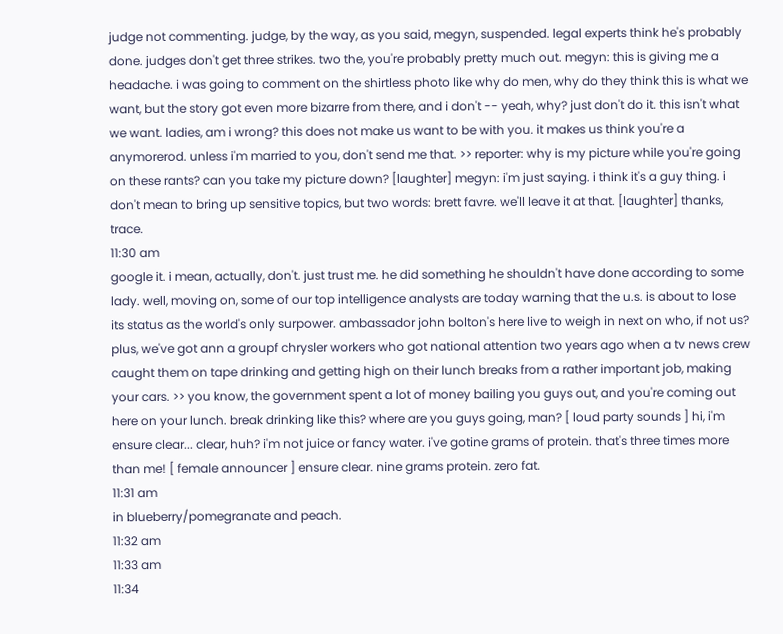judge not commenting. judge, by the way, as you said, megyn, suspended. legal experts think he's probably done. judges don't get three strikes. two the, you're probably pretty much out. megyn: this is giving me a headache. i was going to comment on the shirtless photo like why do men, why do they think this is what we want, but the story got even more bizarre from there, and i don't -- yeah, why? just don't do it. this isn't what we want. ladies, am i wrong? this does not make us want to be with you. it makes us think you're a anymorerod. unless i'm married to you, don't send me that. >> reporter: why is my picture while you're going on these rants? can you take my picture down? [laughter] megyn: i'm just saying. i think it's a guy thing. i don't mean to bring up sensitive topics, but two words: brett favre. we'll leave it at that. [laughter] thanks, trace.
11:30 am
google it. i mean, actually, don't. just trust me. he did something he shouldn't have done according to some lady. well, moving on, some of our top intelligence analysts are today warning that the u.s. is about to lose its status as the world's only surpower. ambassador john bolton's here live to weigh in next on who, if not us? plus, we've got ann a groupf chrysler workers who got national attention two years ago when a tv news crew caught them on tape drinking and getting high on their lunch breaks from a rather important job, making your cars. >> you know, the government spent a lot of money bailing you guys out, and you're coming out here on your lunch. break drinking like this? where are you guys going, man? [ loud party sounds ] hi, i'm ensure clear... clear, huh? i'm not juice or fancy water. i've gotine grams of protein. that's three times more than me! [ female announcer ] ensure clear. nine grams protein. zero fat.
11:31 am
in blueberry/pomegranate and peach.
11:32 am
11:33 am
11:34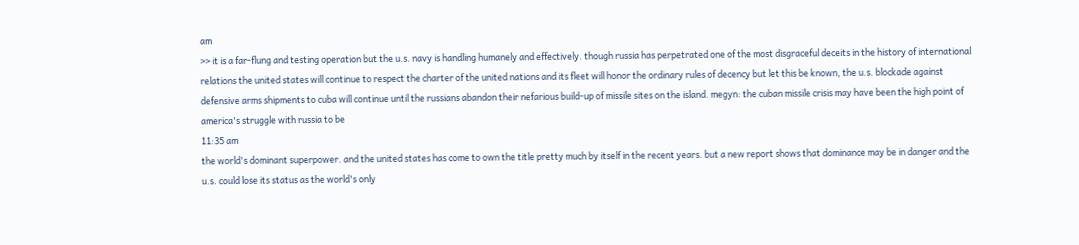am
>> it is a far-flung and testing operation but the u.s. navy is handling humanely and effectively. though russia has perpetrated one of the most disgraceful deceits in the history of international relations the united states will continue to respect the charter of the united nations and its fleet will honor the ordinary rules of decency but let this be known, the u.s. blockade against defensive arms shipments to cuba will continue until the russians abandon their nefarious build-up of missile sites on the island. megyn: the cuban missile crisis may have been the high point of america's struggle with russia to be
11:35 am
the world's dominant superpower. and the united states has come to own the title pretty much by itself in the recent years. but a new report shows that dominance may be in danger and the u.s. could lose its status as the world's only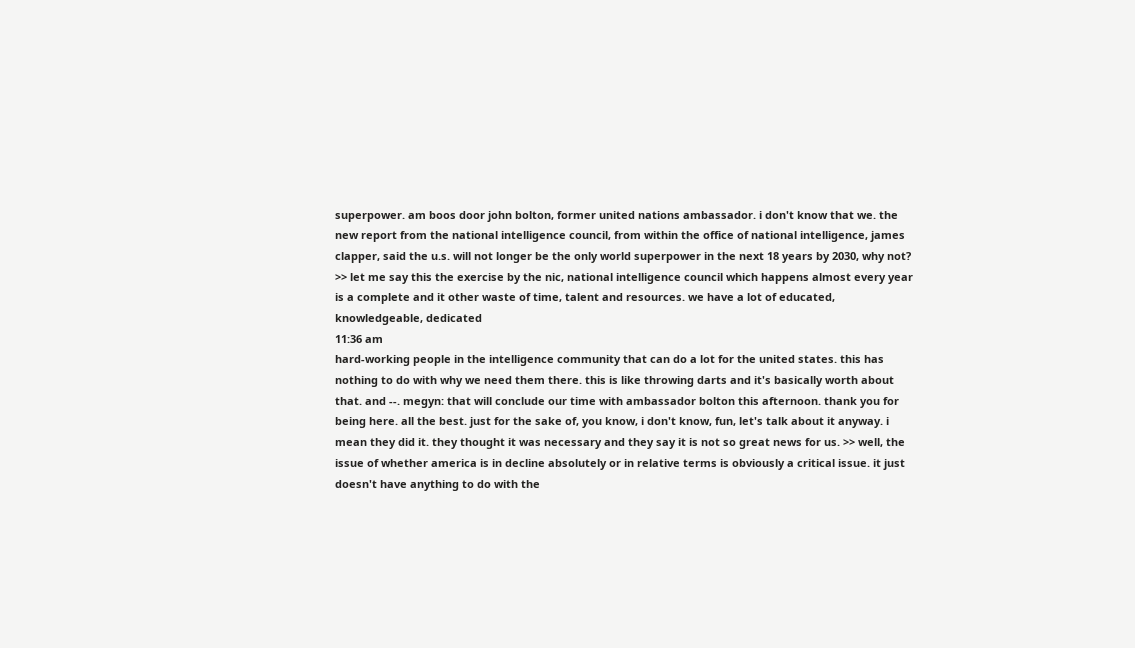superpower. am boos door john bolton, former united nations ambassador. i don't know that we. the new report from the national intelligence council, from within the office of national intelligence, james clapper, said the u.s. will not longer be the only world superpower in the next 18 years by 2030, why not? >> let me say this the exercise by the nic, national intelligence council which happens almost every year is a complete and it other waste of time, talent and resources. we have a lot of educated, knowledgeable, dedicated
11:36 am
hard-working people in the intelligence community that can do a lot for the united states. this has nothing to do with why we need them there. this is like throwing darts and it's basically worth about that. and --. megyn: that will conclude our time with ambassador bolton this afternoon. thank you for being here. all the best. just for the sake of, you know, i don't know, fun, let's talk about it anyway. i mean they did it. they thought it was necessary and they say it is not so great news for us. >> well, the issue of whether america is in decline absolutely or in relative terms is obviously a critical issue. it just doesn't have anything to do with the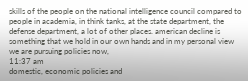skills of the people on the national intelligence council compared to people in academia, in think tanks, at the state department, the defense department, a lot of other places. american decline is something that we hold in our own hands and in my personal view we are pursuing policies now,
11:37 am
domestic, economic policies and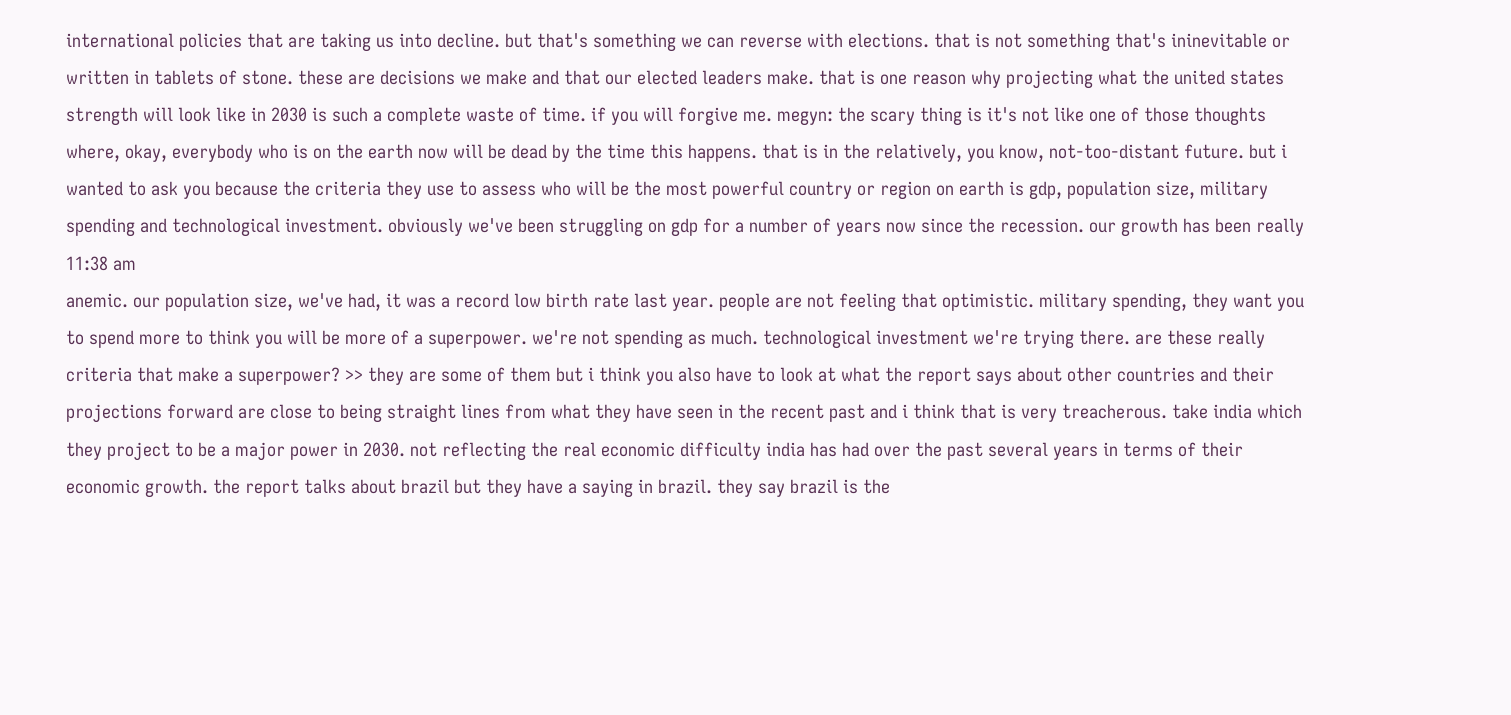international policies that are taking us into decline. but that's something we can reverse with elections. that is not something that's ininevitable or written in tablets of stone. these are decisions we make and that our elected leaders make. that is one reason why projecting what the united states strength will look like in 2030 is such a complete waste of time. if you will forgive me. megyn: the scary thing is it's not like one of those thoughts where, okay, everybody who is on the earth now will be dead by the time this happens. that is in the relatively, you know, not-too-distant future. but i wanted to ask you because the criteria they use to assess who will be the most powerful country or region on earth is gdp, population size, military spending and technological investment. obviously we've been struggling on gdp for a number of years now since the recession. our growth has been really
11:38 am
anemic. our population size, we've had, it was a record low birth rate last year. people are not feeling that optimistic. military spending, they want you to spend more to think you will be more of a superpower. we're not spending as much. technological investment we're trying there. are these really criteria that make a superpower? >> they are some of them but i think you also have to look at what the report says about other countries and their projections forward are close to being straight lines from what they have seen in the recent past and i think that is very treacherous. take india which they project to be a major power in 2030. not reflecting the real economic difficulty india has had over the past several years in terms of their economic growth. the report talks about brazil but they have a saying in brazil. they say brazil is the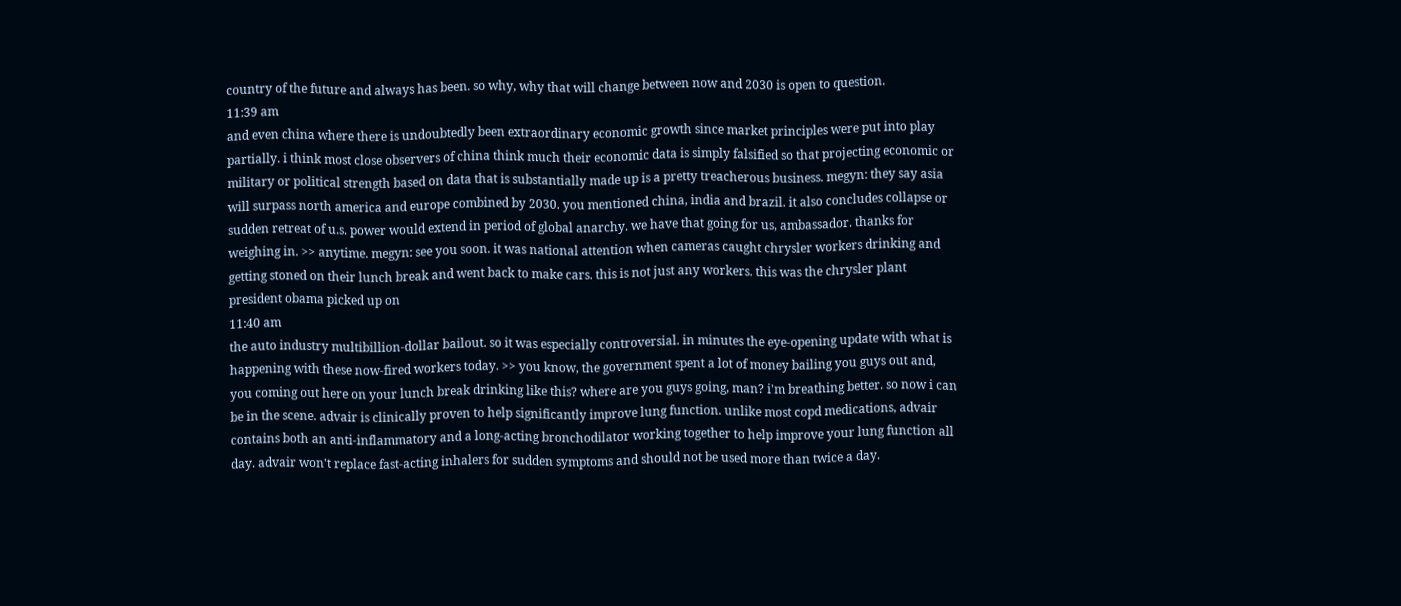country of the future and always has been. so why, why that will change between now and 2030 is open to question.
11:39 am
and even china where there is undoubtedly been extraordinary economic growth since market principles were put into play partially. i think most close observers of china think much their economic data is simply falsified so that projecting economic or military or political strength based on data that is substantially made up is a pretty treacherous business. megyn: they say asia will surpass north america and europe combined by 2030. you mentioned china, india and brazil. it also concludes collapse or sudden retreat of u.s. power would extend in period of global anarchy. we have that going for us, ambassador. thanks for weighing in. >> anytime. megyn: see you soon. it was national attention when cameras caught chrysler workers drinking and getting stoned on their lunch break and went back to make cars. this is not just any workers. this was the chrysler plant president obama picked up on
11:40 am
the auto industry multibillion-dollar bailout. so it was especially controversial. in minutes the eye-opening update with what is happening with these now-fired workers today. >> you know, the government spent a lot of money bailing you guys out and, you coming out here on your lunch break drinking like this? where are you guys going, man? i'm breathing better. so now i can be in the scene. advair is clinically proven to help significantly improve lung function. unlike most copd medications, advair contains both an anti-inflammatory and a long-acting bronchodilator working together to help improve your lung function all day. advair won't replace fast-acting inhalers for sudden symptoms and should not be used more than twice a day.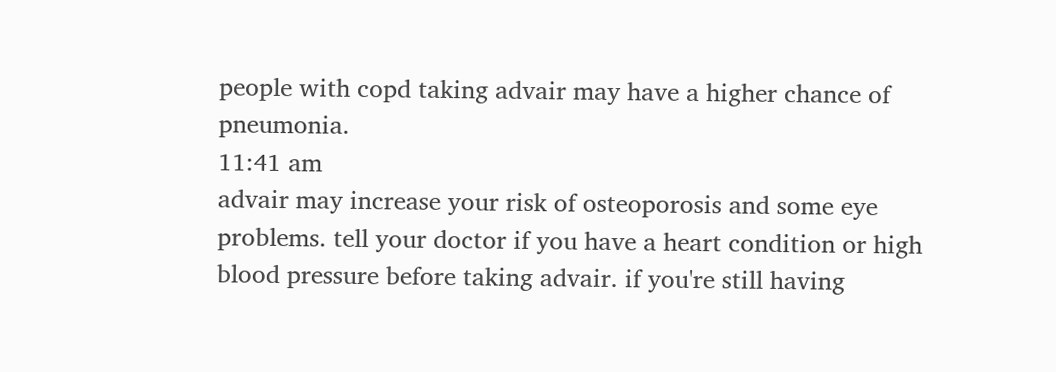people with copd taking advair may have a higher chance of pneumonia.
11:41 am
advair may increase your risk of osteoporosis and some eye problems. tell your doctor if you have a heart condition or high blood pressure before taking advair. if you're still having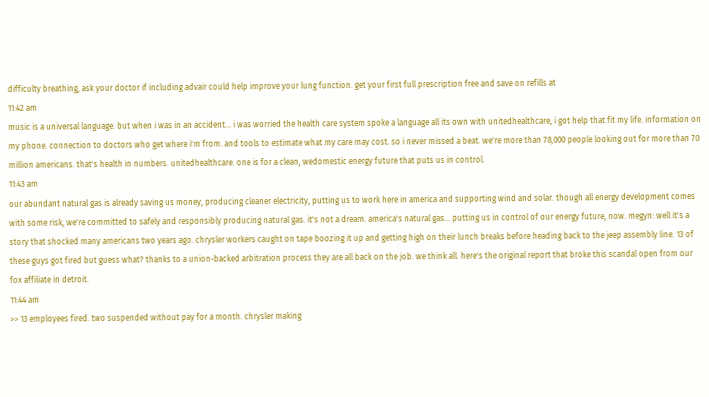difficulty breathing, ask your doctor if including advair could help improve your lung function. get your first full prescription free and save on refills at
11:42 am
music is a universal language. but when i was in an accident... i was worried the health care system spoke a language all its own with unitedhealthcare, i got help that fit my life. information on my phone. connection to doctors who get where i'm from. and tools to estimate what my care may cost. so i never missed a beat. we're more than 78,000 people looking out for more than 70 million americans. that's health in numbers. unitedhealthcare. one is for a clean, wedomestic energy future that puts us in control.
11:43 am
our abundant natural gas is already saving us money, producing cleaner electricity, putting us to work here in america and supporting wind and solar. though all energy development comes with some risk, we're committed to safely and responsibly producing natural gas. it's not a dream. america's natural gas... putting us in control of our energy future, now. megyn: well it's a story that shocked many americans two years ago. chrysler workers caught on tape boozing it up and getting high on their lunch breaks before heading back to the jeep assembly line. 13 of these guys got fired but guess what? thanks to a union-backed arbitration process they are all back on the job. we think all. here's the original report that broke this scandal open from our fox affiliate in detroit.
11:44 am
>> 13 employees fired. two suspended without pay for a month. chrysler making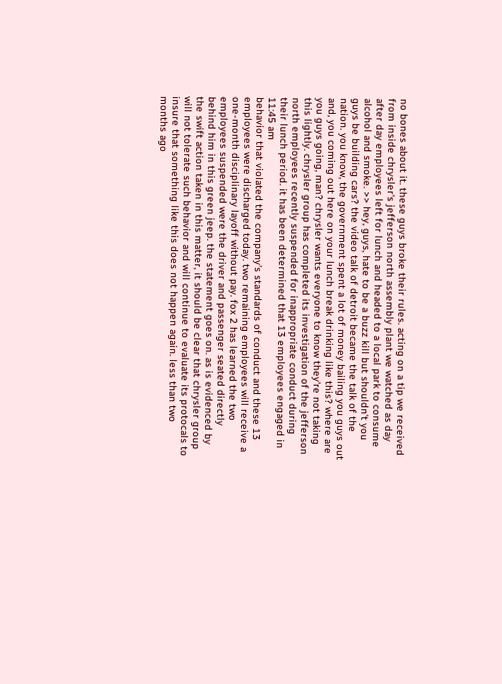no bones about it. these guys broke their rules. acting on a tip we received from inside chrysler's jefferson north assembly plant we watched as day after day employees left for lunch and headed to a local park to consume alcohol and smoke. >> hey, guys, hate to be a buzz kill but shouldn't you guys be building cars? the video talk of detroit became the talk of the nation. you know, the government spent a lot of money bailing you guys out and, you coming out here on your lunch break drinking like this? where are you guys going, man? chrysler wants everyone to know they're not taking this lightly. chrysler group has completed its investigation of the jefferson north employees recently suspended for inappropriate conduct during their lunch period. it has been determined that 13 employees engaged in
11:45 am
behavior that violated the company's standards of conduct and these 13 employees were discharged today. two remaining employees will receive a one-month disciplinary layoff without pay. fox 2 has learned the two employees suspended were the driver and passenger seated directly behind him in this green jeep. the statement goes on. as is evidenced by the swift action taken in this matter, it should be clear that chrysler group will not tolerate such behavior and will continue to evaluate its protocals to insure that something like this does not happen again. less than two months ago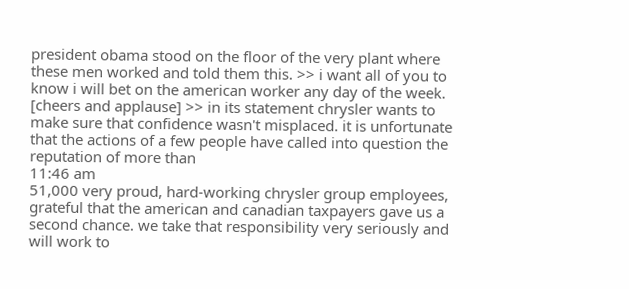president obama stood on the floor of the very plant where these men worked and told them this. >> i want all of you to know i will bet on the american worker any day of the week. [cheers and applause] >> in its statement chrysler wants to make sure that confidence wasn't misplaced. it is unfortunate that the actions of a few people have called into question the reputation of more than
11:46 am
51,000 very proud, hard-working chrysler group employees, grateful that the american and canadian taxpayers gave us a second chance. we take that responsibility very seriously and will work to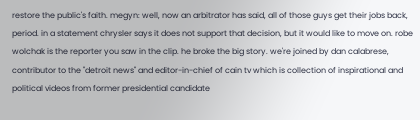restore the public's faith. megyn: well, now an arbitrator has said, all of those guys get their jobs back, period. in a statement chrysler says it does not support that decision, but it would like to move on. robe wolchak is the reporter you saw in the clip. he broke the big story. we're joined by dan calabrese, contributor to the "detroit news" and editor-in-chief of cain tv which is collection of inspirational and political videos from former presidential candidate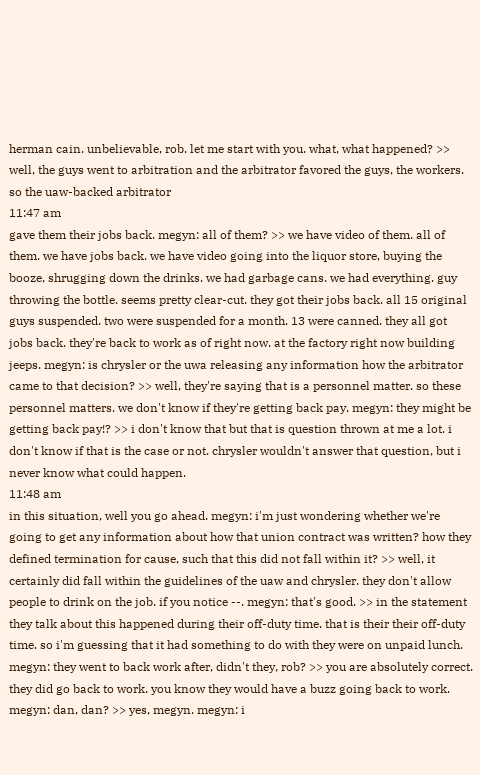herman cain. unbelievable, rob. let me start with you. what, what happened? >> well, the guys went to arbitration and the arbitrator favored the guys, the workers. so the uaw-backed arbitrator
11:47 am
gave them their jobs back. megyn: all of them? >> we have video of them. all of them. we have jobs back. we have video going into the liquor store, buying the booze, shrugging down the drinks. we had garbage cans. we had everything. guy throwing the bottle. seems pretty clear-cut. they got their jobs back. all 15 original guys suspended. two were suspended for a month. 13 were canned. they all got jobs back. they're back to work as of right now. at the factory right now building jeeps. megyn: is chrysler or the uwa releasing any information how the arbitrator came to that decision? >> well, they're saying that is a personnel matter. so these personnel matters. we don't know if they're getting back pay. megyn: they might be getting back pay!? >> i don't know that but that is question thrown at me a lot. i don't know if that is the case or not. chrysler wouldn't answer that question, but i never know what could happen.
11:48 am
in this situation, well you go ahead. megyn: i'm just wondering whether we're going to get any information about how that union contract was written? how they defined termination for cause, such that this did not fall within it? >> well, it certainly did fall within the guidelines of the uaw and chrysler. they don't allow people to drink on the job. if you notice --. megyn: that's good. >> in the statement they talk about this happened during their off-duty time. that is their their off-duty time. so i'm guessing that it had something to do with they were on unpaid lunch. megyn: they went to back work after, didn't they, rob? >> you are absolutely correct. they did go back to work. you know they would have a buzz going back to work. megyn: dan, dan? >> yes, megyn. megyn: i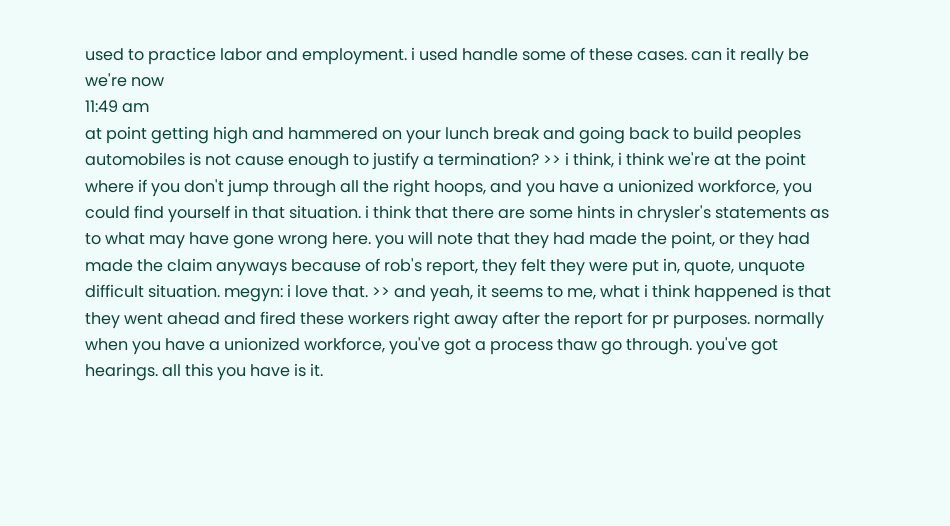used to practice labor and employment. i used handle some of these cases. can it really be we're now
11:49 am
at point getting high and hammered on your lunch break and going back to build peoples automobiles is not cause enough to justify a termination? >> i think, i think we're at the point where if you don't jump through all the right hoops, and you have a unionized workforce, you could find yourself in that situation. i think that there are some hints in chrysler's statements as to what may have gone wrong here. you will note that they had made the point, or they had made the claim anyways because of rob's report, they felt they were put in, quote, unquote difficult situation. megyn: i love that. >> and yeah, it seems to me, what i think happened is that they went ahead and fired these workers right away after the report for pr purposes. normally when you have a unionized workforce, you've got a process thaw go through. you've got hearings. all this you have is it.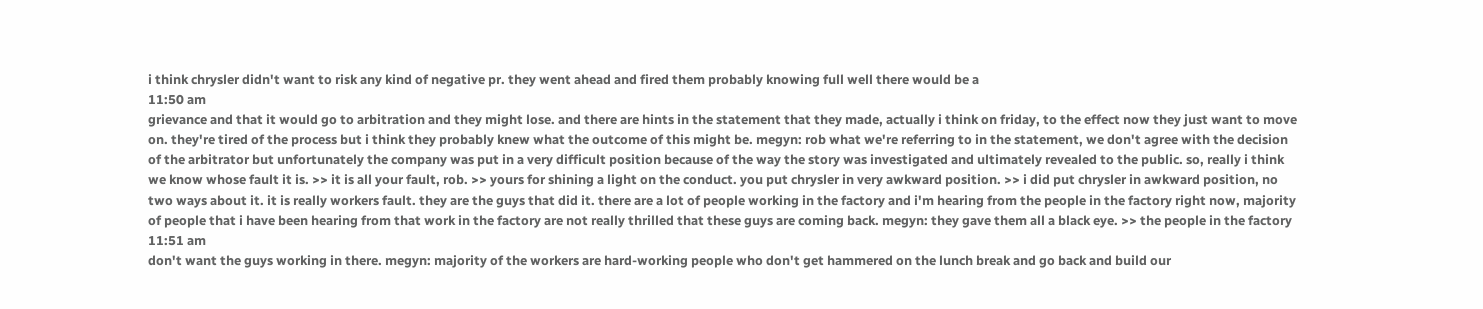i think chrysler didn't want to risk any kind of negative pr. they went ahead and fired them probably knowing full well there would be a
11:50 am
grievance and that it would go to arbitration and they might lose. and there are hints in the statement that they made, actually i think on friday, to the effect now they just want to move on. they're tired of the process but i think they probably knew what the outcome of this might be. megyn: rob what we're referring to in the statement, we don't agree with the decision of the arbitrator but unfortunately the company was put in a very difficult position because of the way the story was investigated and ultimately revealed to the public. so, really i think we know whose fault it is. >> it is all your fault, rob. >> yours for shining a light on the conduct. you put chrysler in very awkward position. >> i did put chrysler in awkward position, no two ways about it. it is really workers fault. they are the guys that did it. there are a lot of people working in the factory and i'm hearing from the people in the factory right now, majority of people that i have been hearing from that work in the factory are not really thrilled that these guys are coming back. megyn: they gave them all a black eye. >> the people in the factory
11:51 am
don't want the guys working in there. megyn: majority of the workers are hard-working people who don't get hammered on the lunch break and go back and build our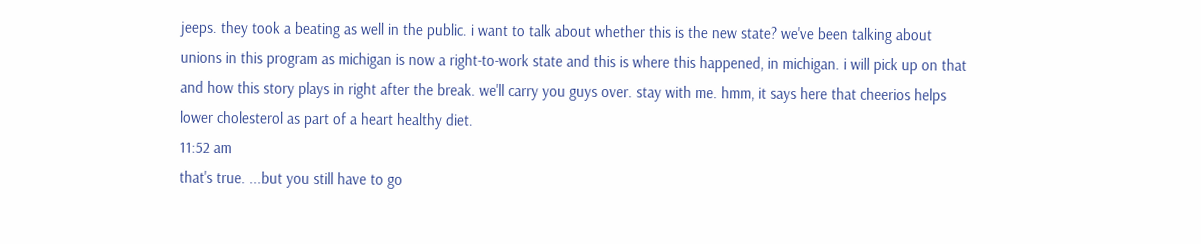jeeps. they took a beating as well in the public. i want to talk about whether this is the new state? we've been talking about unions in this program as michigan is now a right-to-work state and this is where this happened, in michigan. i will pick up on that and how this story plays in right after the break. we'll carry you guys over. stay with me. hmm, it says here that cheerios helps lower cholesterol as part of a heart healthy diet.
11:52 am
that's true. ...but you still have to go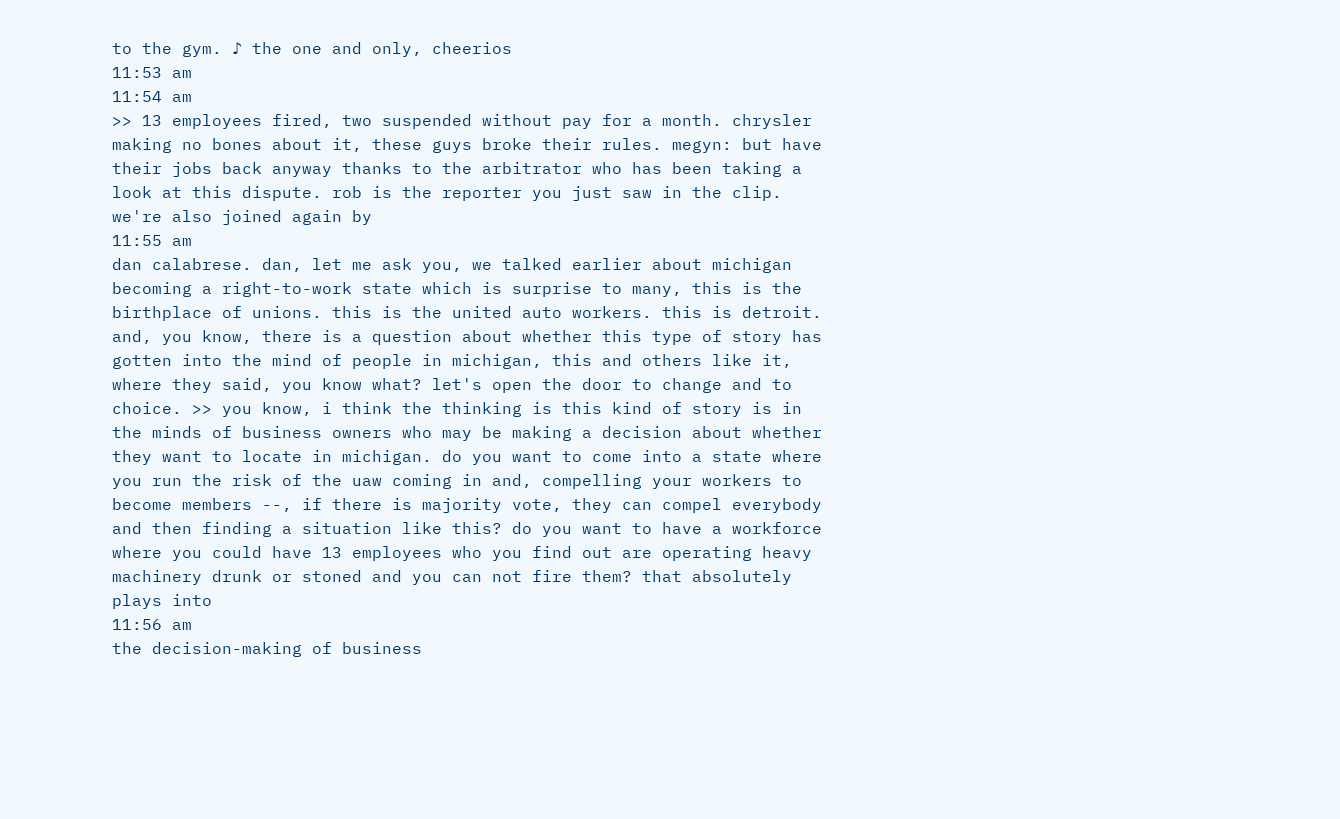to the gym. ♪ the one and only, cheerios
11:53 am
11:54 am
>> 13 employees fired, two suspended without pay for a month. chrysler making no bones about it, these guys broke their rules. megyn: but have their jobs back anyway thanks to the arbitrator who has been taking a look at this dispute. rob is the reporter you just saw in the clip. we're also joined again by
11:55 am
dan calabrese. dan, let me ask you, we talked earlier about michigan becoming a right-to-work state which is surprise to many, this is the birthplace of unions. this is the united auto workers. this is detroit. and, you know, there is a question about whether this type of story has gotten into the mind of people in michigan, this and others like it, where they said, you know what? let's open the door to change and to choice. >> you know, i think the thinking is this kind of story is in the minds of business owners who may be making a decision about whether they want to locate in michigan. do you want to come into a state where you run the risk of the uaw coming in and, compelling your workers to become members --, if there is majority vote, they can compel everybody and then finding a situation like this? do you want to have a workforce where you could have 13 employees who you find out are operating heavy machinery drunk or stoned and you can not fire them? that absolutely plays into
11:56 am
the decision-making of business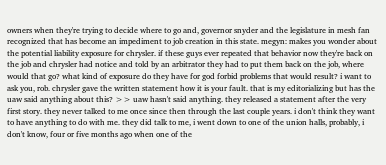owners when they're trying to decide where to go and, governor snyder and the legislature in mesh fan recognized that has become an impediment to job creation in this state. megyn: makes you wonder about the potential liability exposure for chrysler. if these guys ever repeated that behavior now they're back on the job and chrysler had notice and told by an arbitrator they had to put them back on the job, where would that go? what kind of exposure do they have for god forbid problems that would result? i want to ask you, rob. chrysler gave the written statement how it is your fault. that is my editorializing but has the uaw said anything about this? >> uaw hasn't said anything. they released a statement after the very first story. they never talked to me once since then through the last couple years. i don't think they want to have anything to do with me. they did talk to me, i went down to one of the union halls, probably, i don't know, four or five months ago when one of the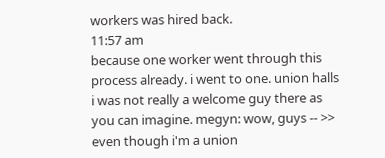workers was hired back.
11:57 am
because one worker went through this process already. i went to one. union halls i was not really a welcome guy there as you can imagine. megyn: wow, guys -- >> even though i'm a union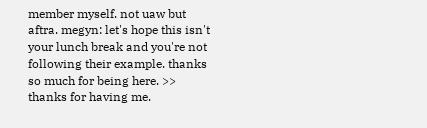member myself. not uaw but aftra. megyn: let's hope this isn't your lunch break and you're not following their example. thanks so much for being here. >> thanks for having me.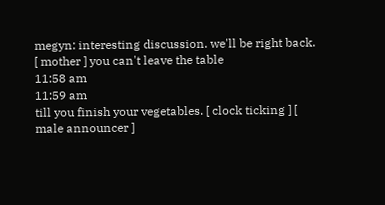megyn: interesting discussion. we'll be right back. [ mother ] you can't leave the table
11:58 am
11:59 am
till you finish your vegetables. [ clock ticking ] [ male announcer ]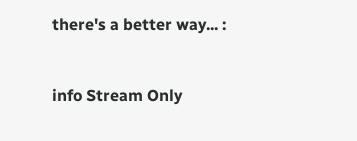there's a better way... :


info Stream Only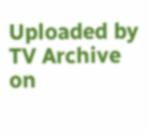Uploaded by TV Archive on